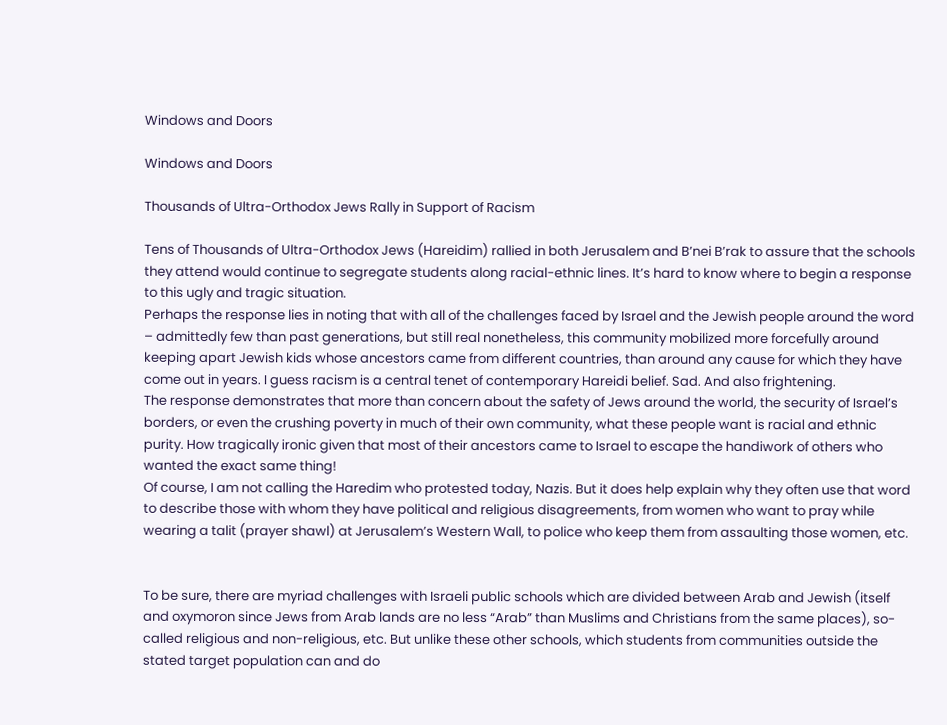Windows and Doors

Windows and Doors

Thousands of Ultra-Orthodox Jews Rally in Support of Racism

Tens of Thousands of Ultra-Orthodox Jews (Hareidim) rallied in both Jerusalem and B’nei B’rak to assure that the schools they attend would continue to segregate students along racial-ethnic lines. It’s hard to know where to begin a response to this ugly and tragic situation.
Perhaps the response lies in noting that with all of the challenges faced by Israel and the Jewish people around the word – admittedly few than past generations, but still real nonetheless, this community mobilized more forcefully around keeping apart Jewish kids whose ancestors came from different countries, than around any cause for which they have come out in years. I guess racism is a central tenet of contemporary Hareidi belief. Sad. And also frightening.
The response demonstrates that more than concern about the safety of Jews around the world, the security of Israel’s borders, or even the crushing poverty in much of their own community, what these people want is racial and ethnic purity. How tragically ironic given that most of their ancestors came to Israel to escape the handiwork of others who wanted the exact same thing!
Of course, I am not calling the Haredim who protested today, Nazis. But it does help explain why they often use that word to describe those with whom they have political and religious disagreements, from women who want to pray while wearing a talit (prayer shawl) at Jerusalem’s Western Wall, to police who keep them from assaulting those women, etc.


To be sure, there are myriad challenges with Israeli public schools which are divided between Arab and Jewish (itself and oxymoron since Jews from Arab lands are no less “Arab” than Muslims and Christians from the same places), so-called religious and non-religious, etc. But unlike these other schools, which students from communities outside the stated target population can and do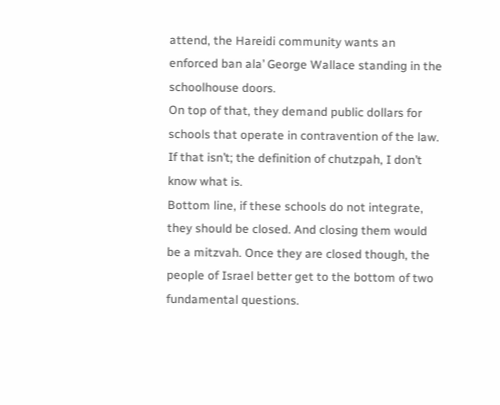attend, the Hareidi community wants an enforced ban ala’ George Wallace standing in the schoolhouse doors.
On top of that, they demand public dollars for schools that operate in contravention of the law. If that isn’t; the definition of chutzpah, I don’t know what is.
Bottom line, if these schools do not integrate, they should be closed. And closing them would be a mitzvah. Once they are closed though, the people of Israel better get to the bottom of two fundamental questions.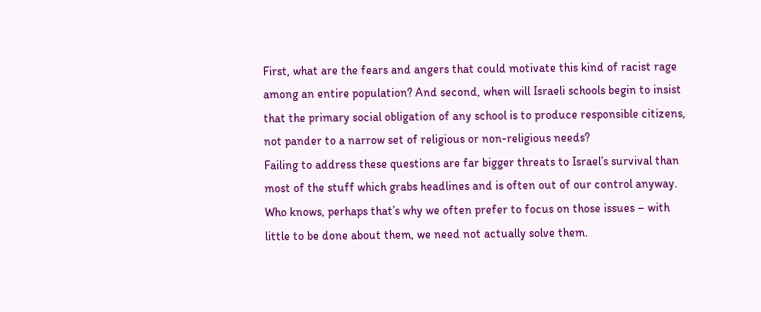First, what are the fears and angers that could motivate this kind of racist rage among an entire population? And second, when will Israeli schools begin to insist that the primary social obligation of any school is to produce responsible citizens, not pander to a narrow set of religious or non-religious needs?
Failing to address these questions are far bigger threats to Israel’s survival than most of the stuff which grabs headlines and is often out of our control anyway. Who knows, perhaps that’s why we often prefer to focus on those issues – with little to be done about them, we need not actually solve them.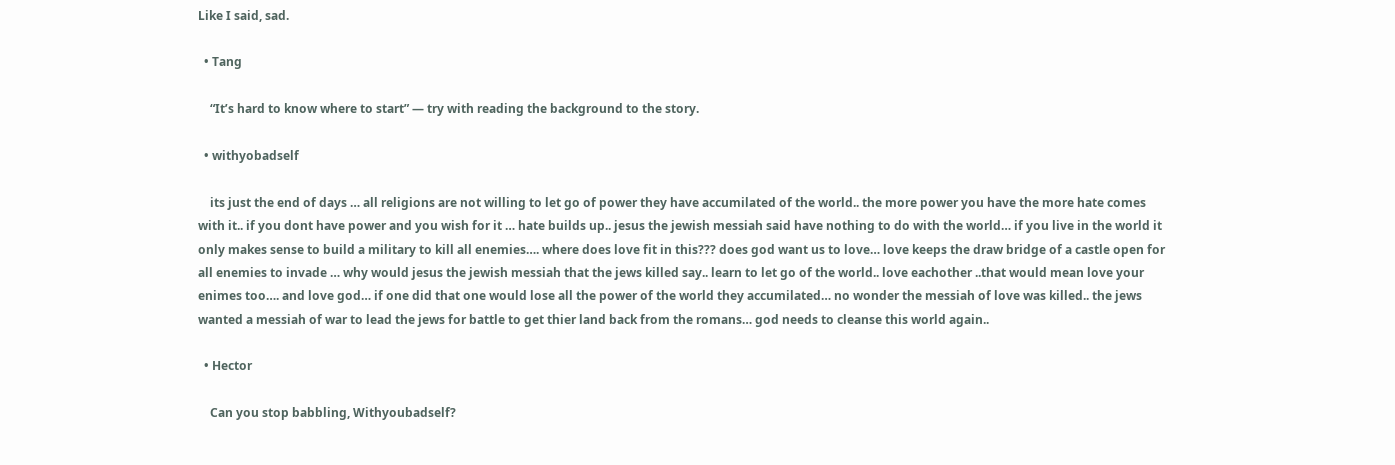Like I said, sad.

  • Tang

    “It’s hard to know where to start” — try with reading the background to the story.

  • withyobadself

    its just the end of days … all religions are not willing to let go of power they have accumilated of the world.. the more power you have the more hate comes with it.. if you dont have power and you wish for it … hate builds up.. jesus the jewish messiah said have nothing to do with the world… if you live in the world it only makes sense to build a military to kill all enemies…. where does love fit in this??? does god want us to love… love keeps the draw bridge of a castle open for all enemies to invade … why would jesus the jewish messiah that the jews killed say.. learn to let go of the world.. love eachother ..that would mean love your enimes too…. and love god… if one did that one would lose all the power of the world they accumilated… no wonder the messiah of love was killed.. the jews wanted a messiah of war to lead the jews for battle to get thier land back from the romans… god needs to cleanse this world again..

  • Hector

    Can you stop babbling, Withyoubadself?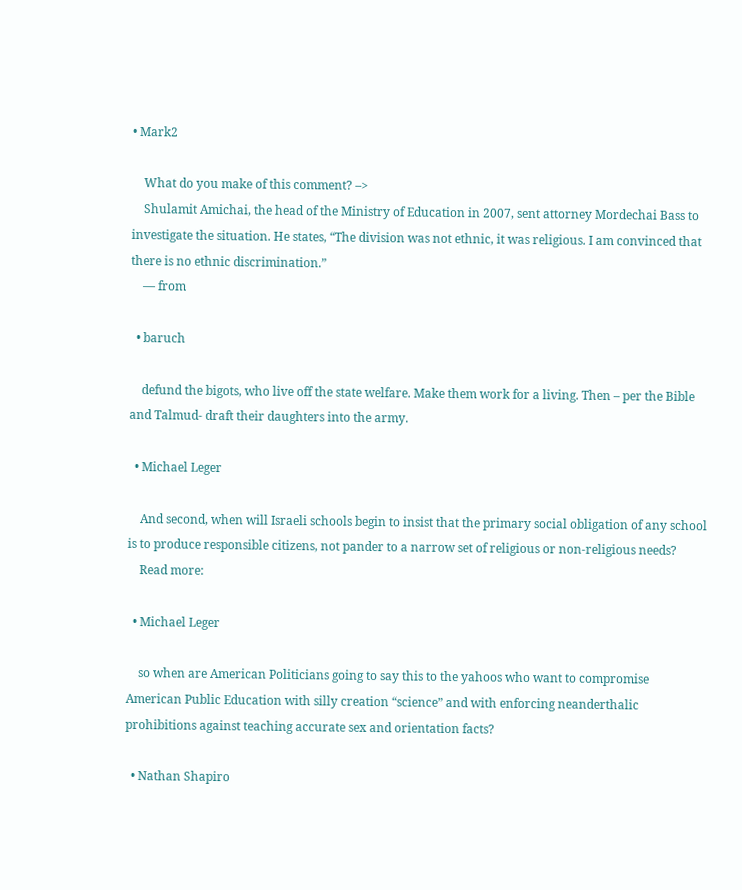• Mark2

    What do you make of this comment? –>
    Shulamit Amichai, the head of the Ministry of Education in 2007, sent attorney Mordechai Bass to investigate the situation. He states, “The division was not ethnic, it was religious. I am convinced that there is no ethnic discrimination.”
    — from

  • baruch

    defund the bigots, who live off the state welfare. Make them work for a living. Then – per the Bible and Talmud- draft their daughters into the army.

  • Michael Leger

    And second, when will Israeli schools begin to insist that the primary social obligation of any school is to produce responsible citizens, not pander to a narrow set of religious or non-religious needs?
    Read more:

  • Michael Leger

    so when are American Politicians going to say this to the yahoos who want to compromise American Public Education with silly creation “science” and with enforcing neanderthalic prohibitions against teaching accurate sex and orientation facts?

  • Nathan Shapiro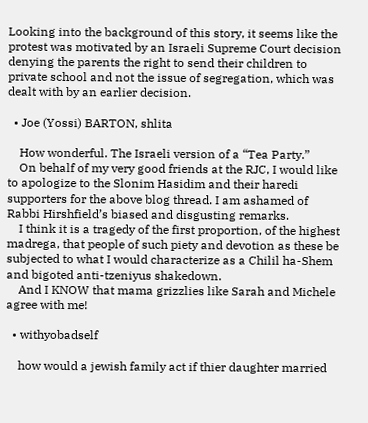Looking into the background of this story, it seems like the protest was motivated by an Israeli Supreme Court decision denying the parents the right to send their children to private school and not the issue of segregation, which was dealt with by an earlier decision.

  • Joe (Yossi) BARTON, shlita

    How wonderful. The Israeli version of a “Tea Party.”
    On behalf of my very good friends at the RJC, I would like to apologize to the Slonim Hasidim and their haredi supporters for the above blog thread. I am ashamed of Rabbi Hirshfield’s biased and disgusting remarks.
    I think it is a tragedy of the first proportion, of the highest madrega, that people of such piety and devotion as these be subjected to what I would characterize as a Chilil ha-Shem and bigoted anti-tzeniyus shakedown.
    And I KNOW that mama grizzlies like Sarah and Michele agree with me!

  • withyobadself

    how would a jewish family act if thier daughter married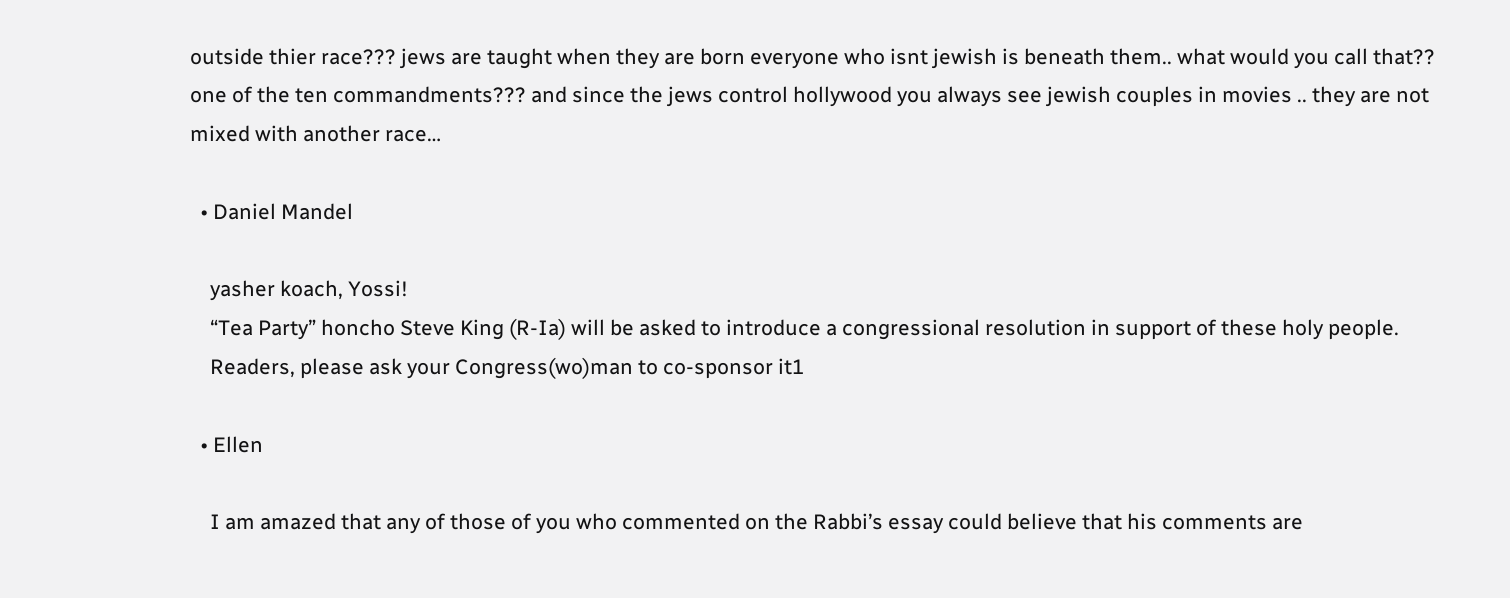outside thier race??? jews are taught when they are born everyone who isnt jewish is beneath them.. what would you call that?? one of the ten commandments??? and since the jews control hollywood you always see jewish couples in movies .. they are not mixed with another race…

  • Daniel Mandel

    yasher koach, Yossi!
    “Tea Party” honcho Steve King (R-Ia) will be asked to introduce a congressional resolution in support of these holy people.
    Readers, please ask your Congress(wo)man to co-sponsor it1

  • Ellen

    I am amazed that any of those of you who commented on the Rabbi’s essay could believe that his comments are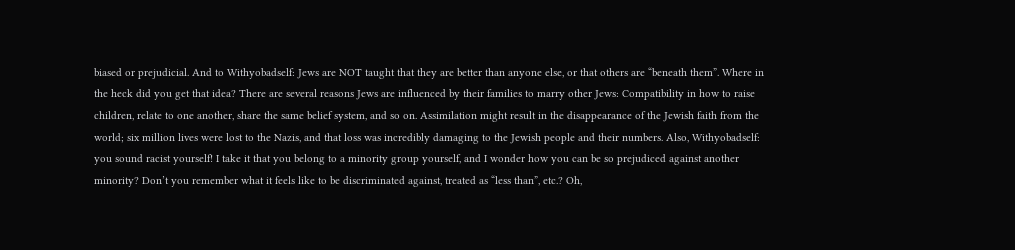biased or prejudicial. And to Withyobadself: Jews are NOT taught that they are better than anyone else, or that others are “beneath them”. Where in the heck did you get that idea? There are several reasons Jews are influenced by their families to marry other Jews: Compatibility in how to raise children, relate to one another, share the same belief system, and so on. Assimilation might result in the disappearance of the Jewish faith from the world; six million lives were lost to the Nazis, and that loss was incredibly damaging to the Jewish people and their numbers. Also, Withyobadself: you sound racist yourself! I take it that you belong to a minority group yourself, and I wonder how you can be so prejudiced against another minority? Don’t you remember what it feels like to be discriminated against, treated as “less than”, etc.? Oh,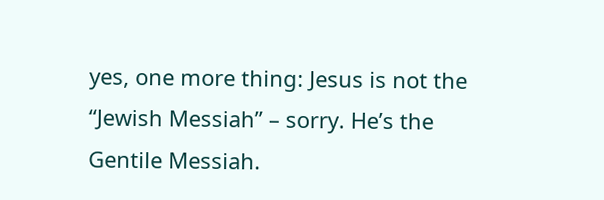yes, one more thing: Jesus is not the “Jewish Messiah” – sorry. He’s the Gentile Messiah.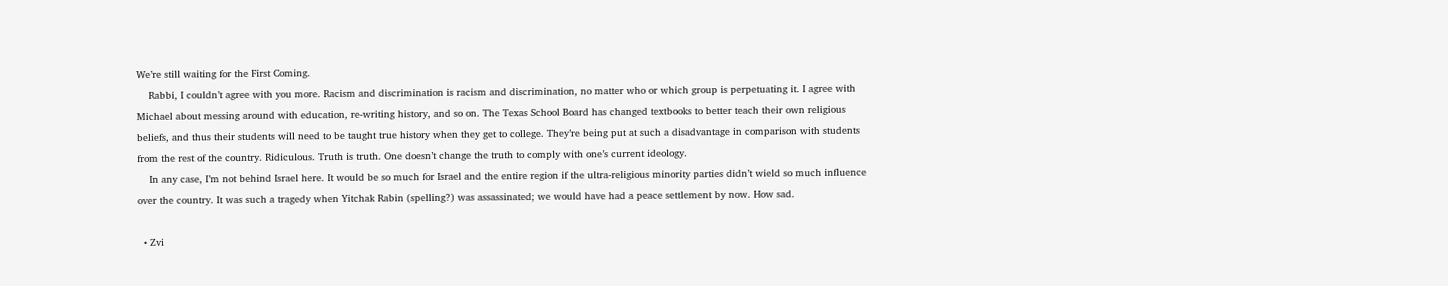We’re still waiting for the First Coming.
    Rabbi, I couldn’t agree with you more. Racism and discrimination is racism and discrimination, no matter who or which group is perpetuating it. I agree with Michael about messing around with education, re-writing history, and so on. The Texas School Board has changed textbooks to better teach their own religious beliefs, and thus their students will need to be taught true history when they get to college. They’re being put at such a disadvantage in comparison with students from the rest of the country. Ridiculous. Truth is truth. One doesn’t change the truth to comply with one’s current ideology.
    In any case, I’m not behind Israel here. It would be so much for Israel and the entire region if the ultra-religious minority parties didn’t wield so much influence over the country. It was such a tragedy when Yitchak Rabin (spelling?) was assassinated; we would have had a peace settlement by now. How sad.

  • Zvi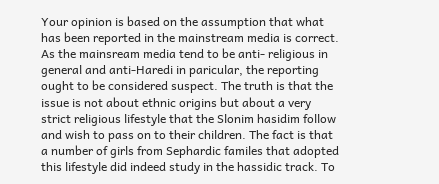Your opinion is based on the assumption that what has been reported in the mainstream media is correct. As the mainsream media tend to be anti- religious in general and anti-Haredi in paricular, the reporting ought to be considered suspect. The truth is that the issue is not about ethnic origins but about a very strict religious lifestyle that the Slonim hasidim follow and wish to pass on to their children. The fact is that a number of girls from Sephardic familes that adopted this lifestyle did indeed study in the hassidic track. To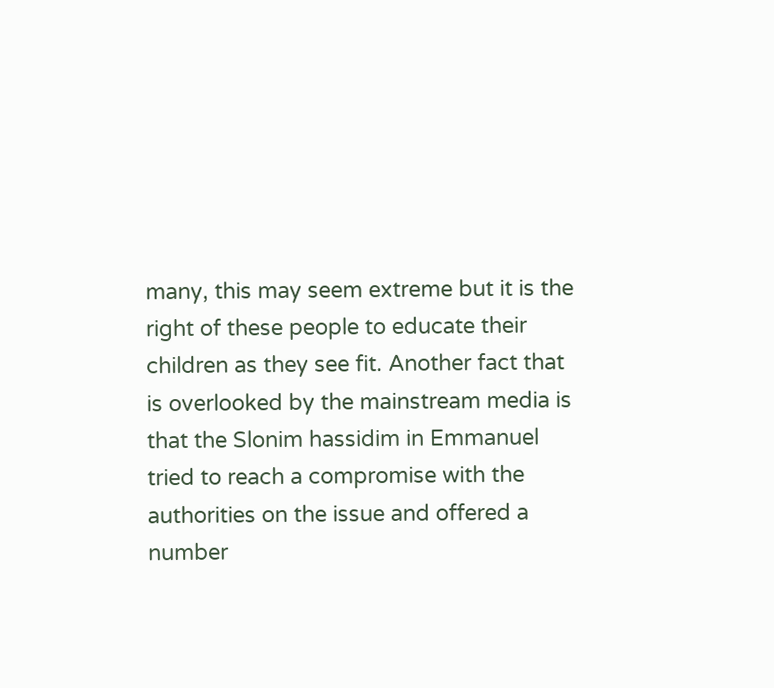many, this may seem extreme but it is the right of these people to educate their children as they see fit. Another fact that is overlooked by the mainstream media is that the Slonim hassidim in Emmanuel tried to reach a compromise with the authorities on the issue and offered a number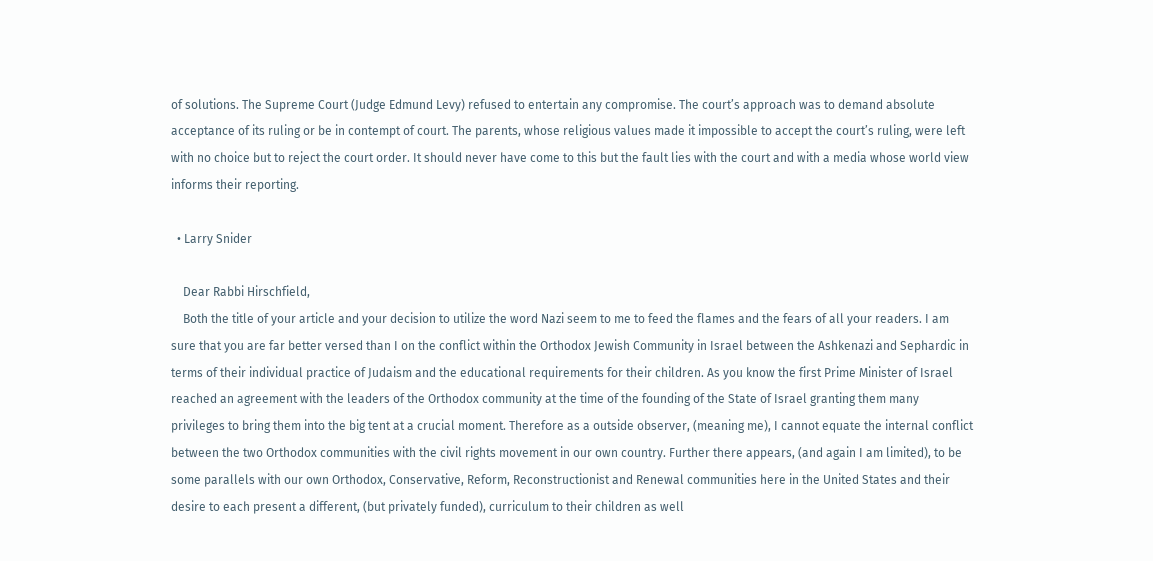of solutions. The Supreme Court (Judge Edmund Levy) refused to entertain any compromise. The court’s approach was to demand absolute acceptance of its ruling or be in contempt of court. The parents, whose religious values made it impossible to accept the court’s ruling, were left with no choice but to reject the court order. It should never have come to this but the fault lies with the court and with a media whose world view informs their reporting.

  • Larry Snider

    Dear Rabbi Hirschfield,
    Both the title of your article and your decision to utilize the word Nazi seem to me to feed the flames and the fears of all your readers. I am sure that you are far better versed than I on the conflict within the Orthodox Jewish Community in Israel between the Ashkenazi and Sephardic in terms of their individual practice of Judaism and the educational requirements for their children. As you know the first Prime Minister of Israel reached an agreement with the leaders of the Orthodox community at the time of the founding of the State of Israel granting them many privileges to bring them into the big tent at a crucial moment. Therefore as a outside observer, (meaning me), I cannot equate the internal conflict between the two Orthodox communities with the civil rights movement in our own country. Further there appears, (and again I am limited), to be some parallels with our own Orthodox, Conservative, Reform, Reconstructionist and Renewal communities here in the United States and their desire to each present a different, (but privately funded), curriculum to their children as well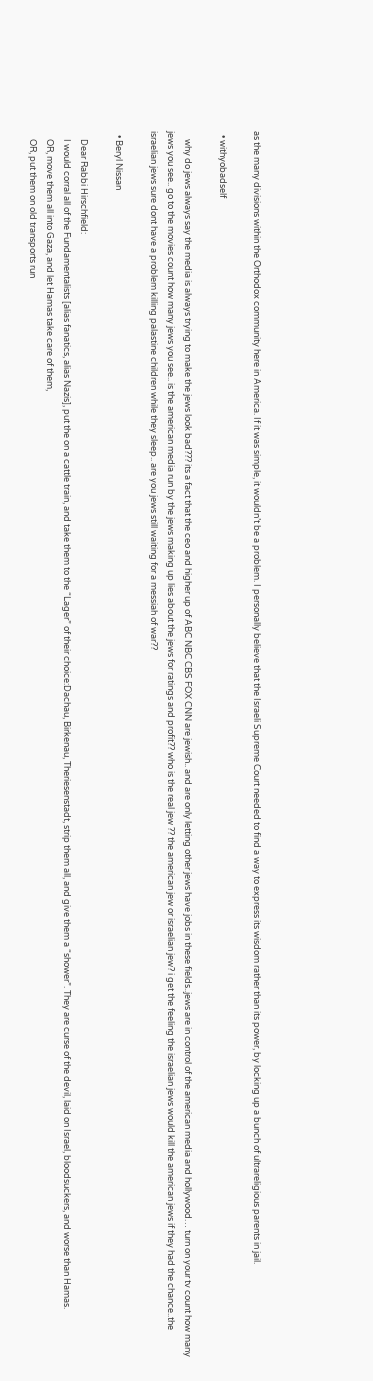as the many divisions within the Orthodox community here in America. If it was simple, it wouldn’t be a problem. I personally believe that the Israeli Supreme Court needed to find a way to express its wisdom rather than its power, by locking up a bunch of ultrareligious parents in jail.

  • withyobadself

    why do jews always say the media is always trying to make the jews look bad??? its a fact that the ceo and higher up of ABC NBC CBS FOX CNN are jewish.. and are only letting other jews have jobs in these fields..jews are in control of the american media and hollywood… turn on your tv count how many jews you see.. go to the movies count how many jews you see.. is the american media run by the jews making up lies about the jews for ratings and profit?? who is the real jew ?? the american jew or israelian jew? i get the feeling the israelian jews would kill the american jews if they had the chance..the israelian jews sure dont have a problem killing palastine children while they sleep.. are you jews still waiting for a messiah of war??

  • Beryl Nissan

    Dear Rabbi Hirschfield:
    I would corral all of the Fundamentalists [alias fanatics, alias Nazis], put the on a cattle train, and take them to the “Lager” of their choice:Dachau, Birkenau, Theriesenstadt, strip them all, and give them a “shower”. They are curse of the devil, laid on Israel, bloodsuckers, and worse than Hamas.
    OR, move them all into Gaza, and let Hamas take care of them,
    OR, put them on old transports run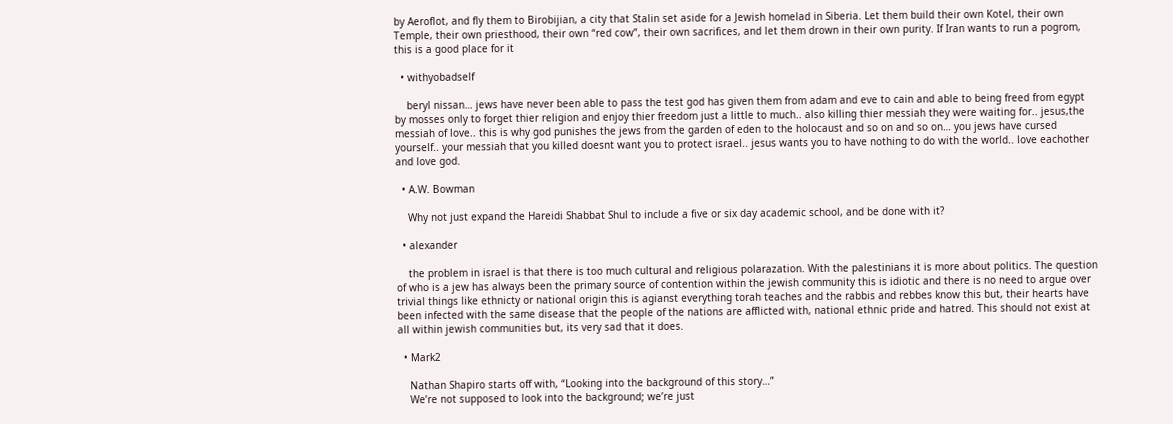by Aeroflot, and fly them to Birobijian, a city that Stalin set aside for a Jewish homelad in Siberia. Let them build their own Kotel, their own Temple, their own priesthood, their own “red cow”, their own sacrifices, and let them drown in their own purity. If Iran wants to run a pogrom, this is a good place for it

  • withyobadself

    beryl nissan… jews have never been able to pass the test god has given them from adam and eve to cain and able to being freed from egypt by mosses only to forget thier religion and enjoy thier freedom just a little to much.. also killing thier messiah they were waiting for.. jesus,the messiah of love.. this is why god punishes the jews from the garden of eden to the holocaust and so on and so on… you jews have cursed yourself.. your messiah that you killed doesnt want you to protect israel.. jesus wants you to have nothing to do with the world.. love eachother and love god.

  • A.W. Bowman

    Why not just expand the Hareidi Shabbat Shul to include a five or six day academic school, and be done with it?

  • alexander

    the problem in israel is that there is too much cultural and religious polarazation. With the palestinians it is more about politics. The question of who is a jew has always been the primary source of contention within the jewish community this is idiotic and there is no need to argue over trivial things like ethnicty or national origin this is agianst everything torah teaches and the rabbis and rebbes know this but, their hearts have been infected with the same disease that the people of the nations are afflicted with, national ethnic pride and hatred. This should not exist at all within jewish communities but, its very sad that it does.

  • Mark2

    Nathan Shapiro starts off with, “Looking into the background of this story…”
    We’re not supposed to look into the background; we’re just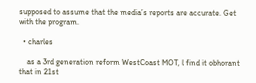supposed to assume that the media’s reports are accurate. Get with the program.

  • charles

    as a 3rd generation reform WestCoast MOT, l find it obhorant that in 21st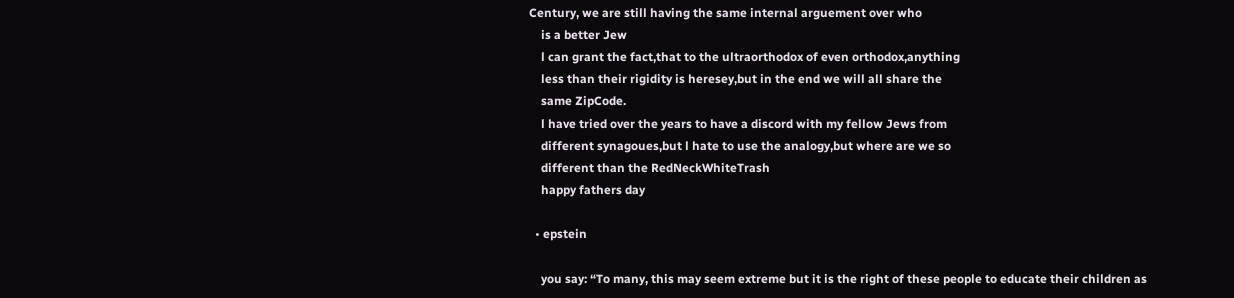Century, we are still having the same internal arguement over who
    is a better Jew
    l can grant the fact,that to the ultraorthodox of even orthodox,anything
    less than their rigidity is heresey,but in the end we will all share the
    same ZipCode.
    l have tried over the years to have a discord with my fellow Jews from
    different synagoues,but l hate to use the analogy,but where are we so
    different than the RedNeckWhiteTrash
    happy fathers day

  • epstein

    you say: “To many, this may seem extreme but it is the right of these people to educate their children as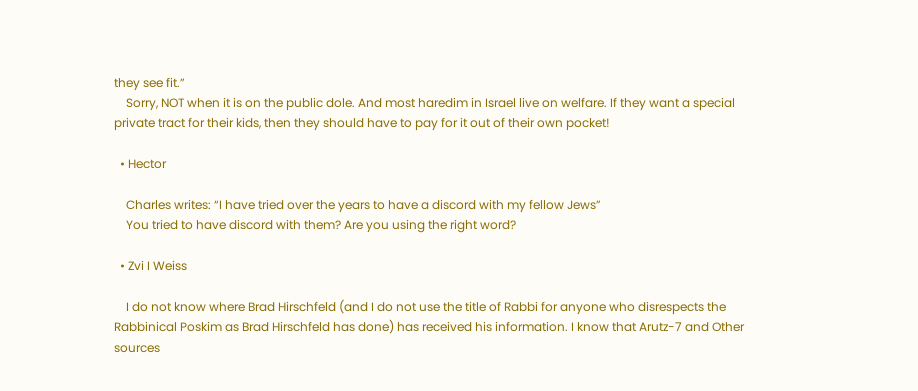they see fit.”
    Sorry, NOT when it is on the public dole. And most haredim in Israel live on welfare. If they want a special private tract for their kids, then they should have to pay for it out of their own pocket!

  • Hector

    Charles writes: “I have tried over the years to have a discord with my fellow Jews”
    You tried to have discord with them? Are you using the right word?

  • Zvi I Weiss

    I do not know where Brad Hirschfeld (and I do not use the title of Rabbi for anyone who disrespects the Rabbinical Poskim as Brad Hirschfeld has done) has received his information. I know that Arutz-7 and Other sources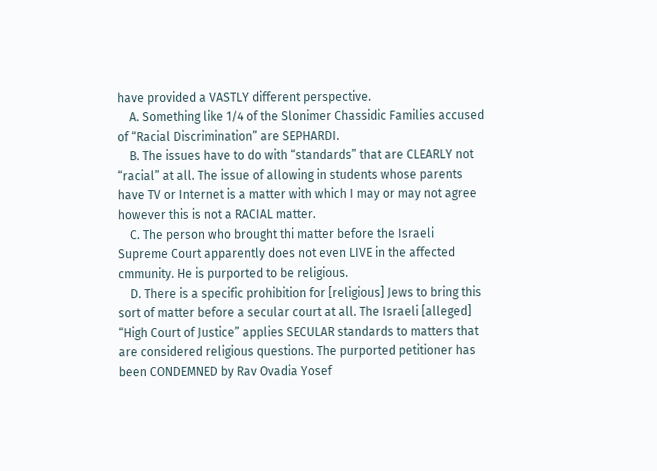have provided a VASTLY different perspective.
    A. Something like 1/4 of the Slonimer Chassidic Families accused of “Racial Discrimination” are SEPHARDI.
    B. The issues have to do with “standards” that are CLEARLY not “racial” at all. The issue of allowing in students whose parents have TV or Internet is a matter with which I may or may not agree however this is not a RACIAL matter.
    C. The person who brought thi matter before the Israeli Supreme Court apparently does not even LIVE in the affected cmmunity. He is purported to be religious.
    D. There is a specific prohibition for [religious] Jews to bring this sort of matter before a secular court at all. The Israeli [alleged] “High Court of Justice” applies SECULAR standards to matters that are considered religious questions. The purported petitioner has been CONDEMNED by Rav Ovadia Yosef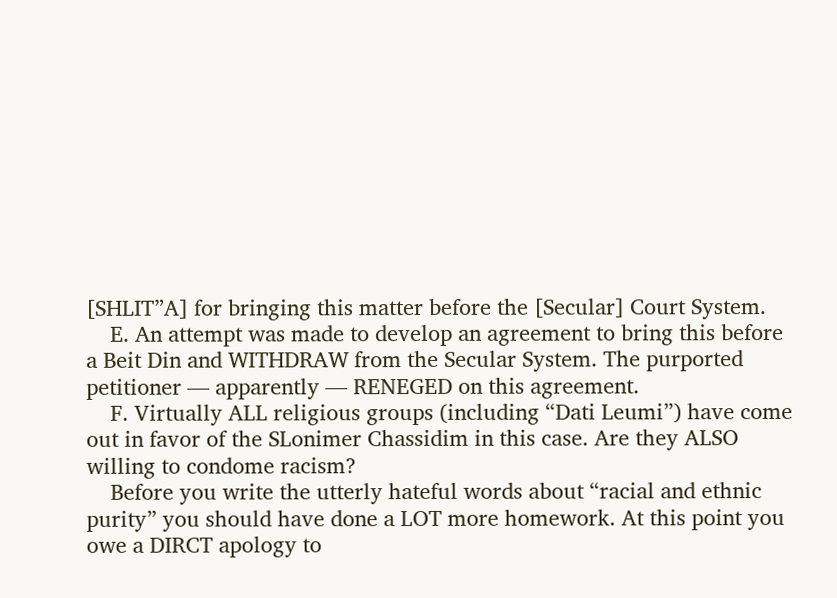[SHLIT”A] for bringing this matter before the [Secular] Court System.
    E. An attempt was made to develop an agreement to bring this before a Beit Din and WITHDRAW from the Secular System. The purported petitioner — apparently — RENEGED on this agreement.
    F. Virtually ALL religious groups (including “Dati Leumi”) have come out in favor of the SLonimer Chassidim in this case. Are they ALSO willing to condome racism?
    Before you write the utterly hateful words about “racial and ethnic purity” you should have done a LOT more homework. At this point you owe a DIRCT apology to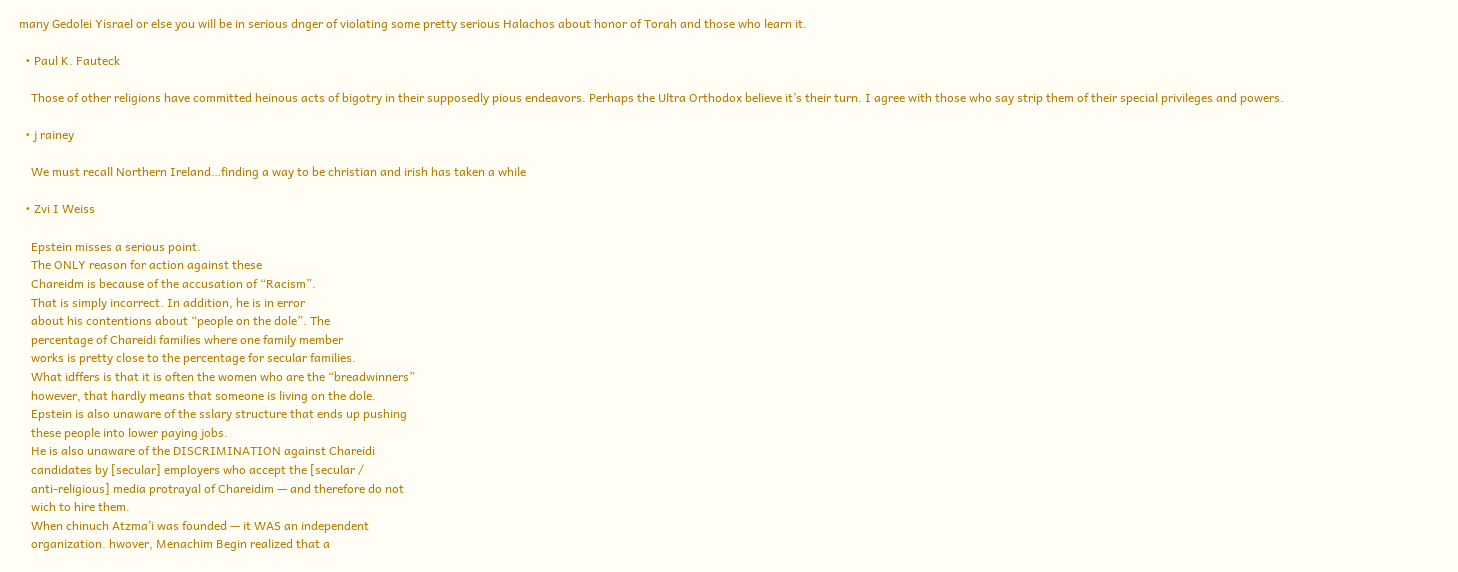many Gedolei Yisrael or else you will be in serious dnger of violating some pretty serious Halachos about honor of Torah and those who learn it.

  • Paul K. Fauteck

    Those of other religions have committed heinous acts of bigotry in their supposedly pious endeavors. Perhaps the Ultra Orthodox believe it’s their turn. I agree with those who say strip them of their special privileges and powers.

  • j rainey

    We must recall Northern Ireland…finding a way to be christian and irish has taken a while

  • Zvi I Weiss

    Epstein misses a serious point.
    The ONLY reason for action against these
    Chareidm is because of the accusation of “Racism”.
    That is simply incorrect. In addition, he is in error
    about his contentions about “people on the dole”. The
    percentage of Chareidi families where one family member
    works is pretty close to the percentage for secular families.
    What idffers is that it is often the women who are the “breadwinners”
    however, that hardly means that someone is living on the dole.
    Epstein is also unaware of the sslary structure that ends up pushing
    these people into lower paying jobs.
    He is also unaware of the DISCRIMINATION against Chareidi
    candidates by [secular] employers who accept the [secular /
    anti-religious] media protrayal of Chareidim — and therefore do not
    wich to hire them.
    When chinuch Atzma’i was founded — it WAS an independent
    organization. hwover, Menachim Begin realized that a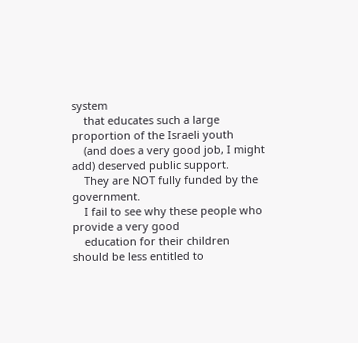system
    that educates such a large proportion of the Israeli youth
    (and does a very good job, I might add) deserved public support.
    They are NOT fully funded by the government.
    I fail to see why these people who provide a very good
    education for their children should be less entitled to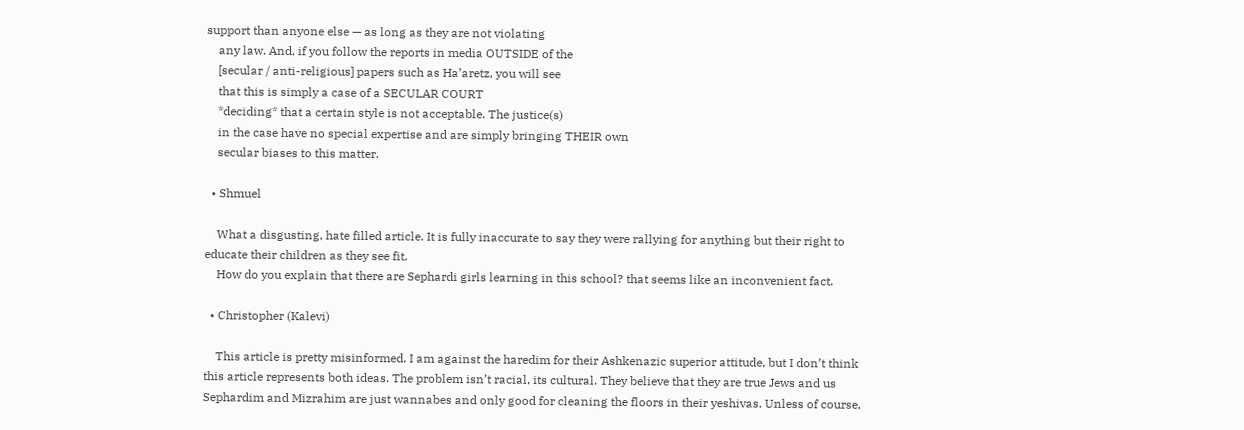support than anyone else — as long as they are not violating
    any law. And, if you follow the reports in media OUTSIDE of the
    [secular / anti-religious] papers such as Ha’aretz, you will see
    that this is simply a case of a SECULAR COURT
    *deciding* that a certain style is not acceptable. The justice(s)
    in the case have no special expertise and are simply bringing THEIR own
    secular biases to this matter.

  • Shmuel

    What a disgusting, hate filled article. It is fully inaccurate to say they were rallying for anything but their right to educate their children as they see fit.
    How do you explain that there are Sephardi girls learning in this school? that seems like an inconvenient fact.

  • Christopher (Kalevi)

    This article is pretty misinformed. I am against the haredim for their Ashkenazic superior attitude, but I don’t think this article represents both ideas. The problem isn’t racial, its cultural. They believe that they are true Jews and us Sephardim and Mizrahim are just wannabes and only good for cleaning the floors in their yeshivas. Unless of course,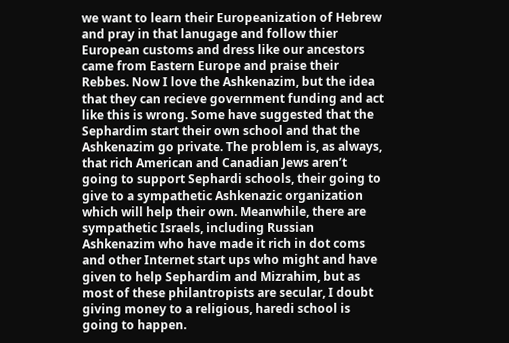we want to learn their Europeanization of Hebrew and pray in that lanugage and follow thier European customs and dress like our ancestors came from Eastern Europe and praise their Rebbes. Now I love the Ashkenazim, but the idea that they can recieve government funding and act like this is wrong. Some have suggested that the Sephardim start their own school and that the Ashkenazim go private. The problem is, as always, that rich American and Canadian Jews aren’t going to support Sephardi schools, their going to give to a sympathetic Ashkenazic organization which will help their own. Meanwhile, there are sympathetic Israels, including Russian Ashkenazim who have made it rich in dot coms and other Internet start ups who might and have given to help Sephardim and Mizrahim, but as most of these philantropists are secular, I doubt giving money to a religious, haredi school is going to happen.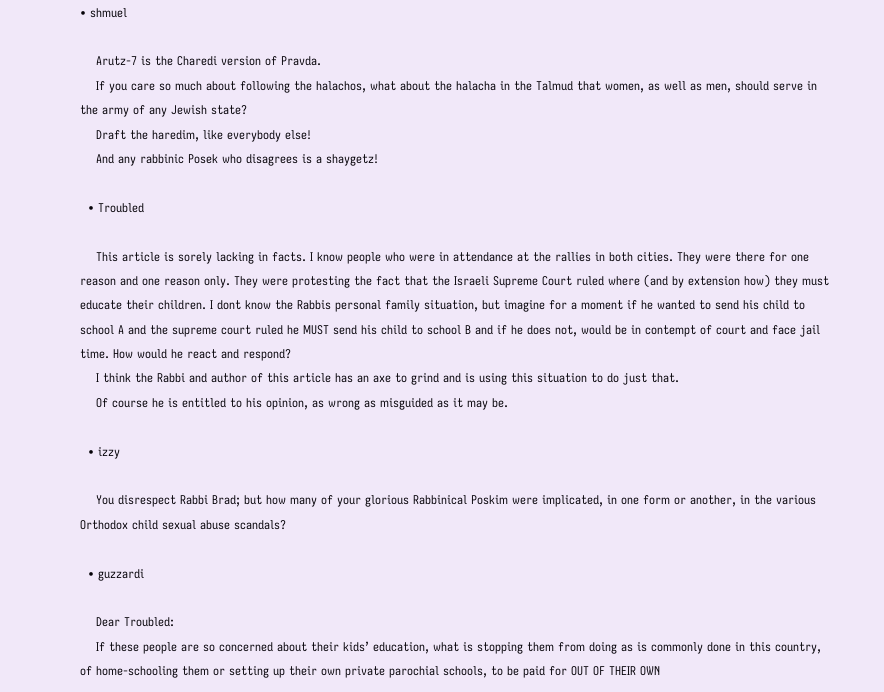• shmuel

    Arutz-7 is the Charedi version of Pravda.
    If you care so much about following the halachos, what about the halacha in the Talmud that women, as well as men, should serve in the army of any Jewish state?
    Draft the haredim, like everybody else!
    And any rabbinic Posek who disagrees is a shaygetz!

  • Troubled

    This article is sorely lacking in facts. I know people who were in attendance at the rallies in both cities. They were there for one reason and one reason only. They were protesting the fact that the Israeli Supreme Court ruled where (and by extension how) they must educate their children. I dont know the Rabbis personal family situation, but imagine for a moment if he wanted to send his child to school A and the supreme court ruled he MUST send his child to school B and if he does not, would be in contempt of court and face jail time. How would he react and respond?
    I think the Rabbi and author of this article has an axe to grind and is using this situation to do just that.
    Of course he is entitled to his opinion, as wrong as misguided as it may be.

  • izzy

    You disrespect Rabbi Brad; but how many of your glorious Rabbinical Poskim were implicated, in one form or another, in the various Orthodox child sexual abuse scandals?

  • guzzardi

    Dear Troubled:
    If these people are so concerned about their kids’ education, what is stopping them from doing as is commonly done in this country, of home-schooling them or setting up their own private parochial schools, to be paid for OUT OF THEIR OWN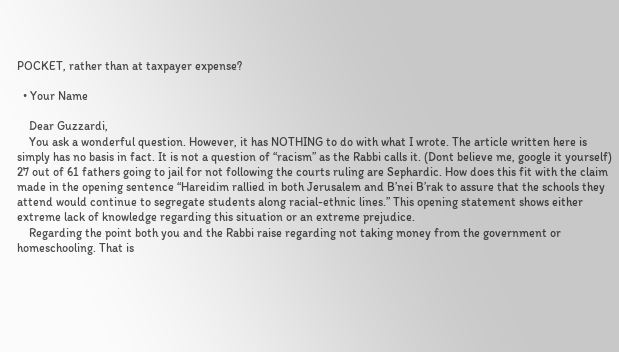POCKET, rather than at taxpayer expense?

  • Your Name

    Dear Guzzardi,
    You ask a wonderful question. However, it has NOTHING to do with what I wrote. The article written here is simply has no basis in fact. It is not a question of “racism” as the Rabbi calls it. (Dont believe me, google it yourself) 27 out of 61 fathers going to jail for not following the courts ruling are Sephardic. How does this fit with the claim made in the opening sentence “Hareidim rallied in both Jerusalem and B’nei B’rak to assure that the schools they attend would continue to segregate students along racial-ethnic lines.” This opening statement shows either extreme lack of knowledge regarding this situation or an extreme prejudice.
    Regarding the point both you and the Rabbi raise regarding not taking money from the government or homeschooling. That is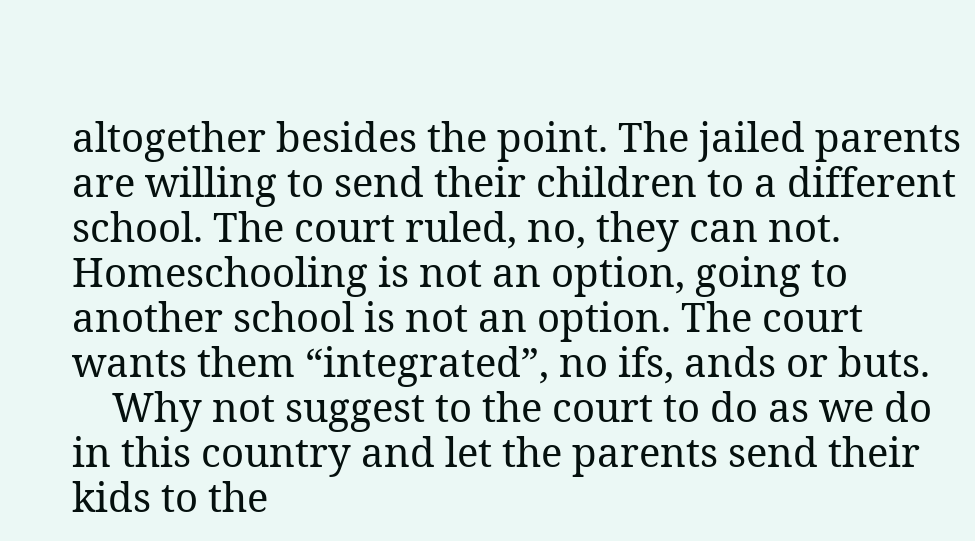altogether besides the point. The jailed parents are willing to send their children to a different school. The court ruled, no, they can not. Homeschooling is not an option, going to another school is not an option. The court wants them “integrated”, no ifs, ands or buts.
    Why not suggest to the court to do as we do in this country and let the parents send their kids to the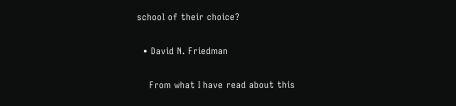school of their choice?

  • David N. Friedman

    From what I have read about this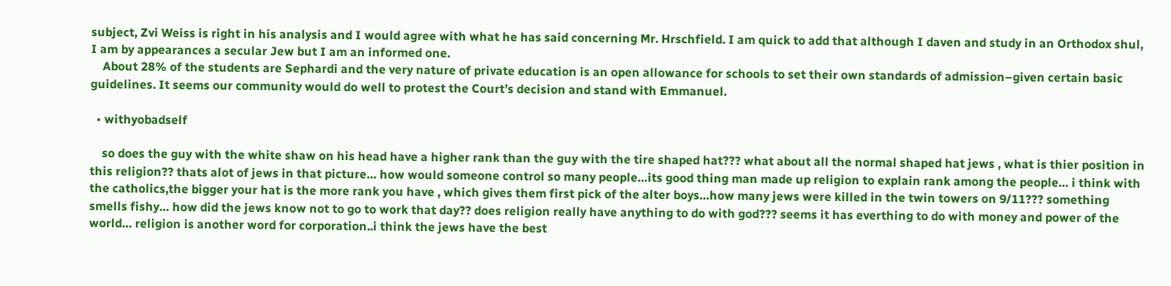subject, Zvi Weiss is right in his analysis and I would agree with what he has said concerning Mr. Hrschfield. I am quick to add that although I daven and study in an Orthodox shul, I am by appearances a secular Jew but I am an informed one.
    About 28% of the students are Sephardi and the very nature of private education is an open allowance for schools to set their own standards of admission–given certain basic guidelines. It seems our community would do well to protest the Court’s decision and stand with Emmanuel.

  • withyobadself

    so does the guy with the white shaw on his head have a higher rank than the guy with the tire shaped hat??? what about all the normal shaped hat jews , what is thier position in this religion?? thats alot of jews in that picture… how would someone control so many people…its good thing man made up religion to explain rank among the people… i think with the catholics,the bigger your hat is the more rank you have , which gives them first pick of the alter boys…how many jews were killed in the twin towers on 9/11??? something smells fishy… how did the jews know not to go to work that day?? does religion really have anything to do with god??? seems it has everthing to do with money and power of the world… religion is another word for corporation..i think the jews have the best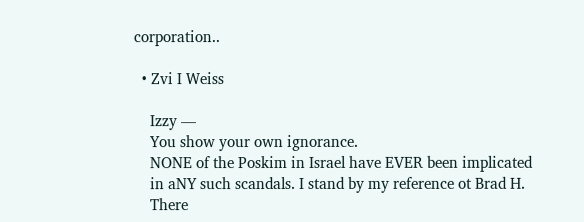corporation..

  • Zvi I Weiss

    Izzy —
    You show your own ignorance.
    NONE of the Poskim in Israel have EVER been implicated
    in aNY such scandals. I stand by my reference ot Brad H.
    There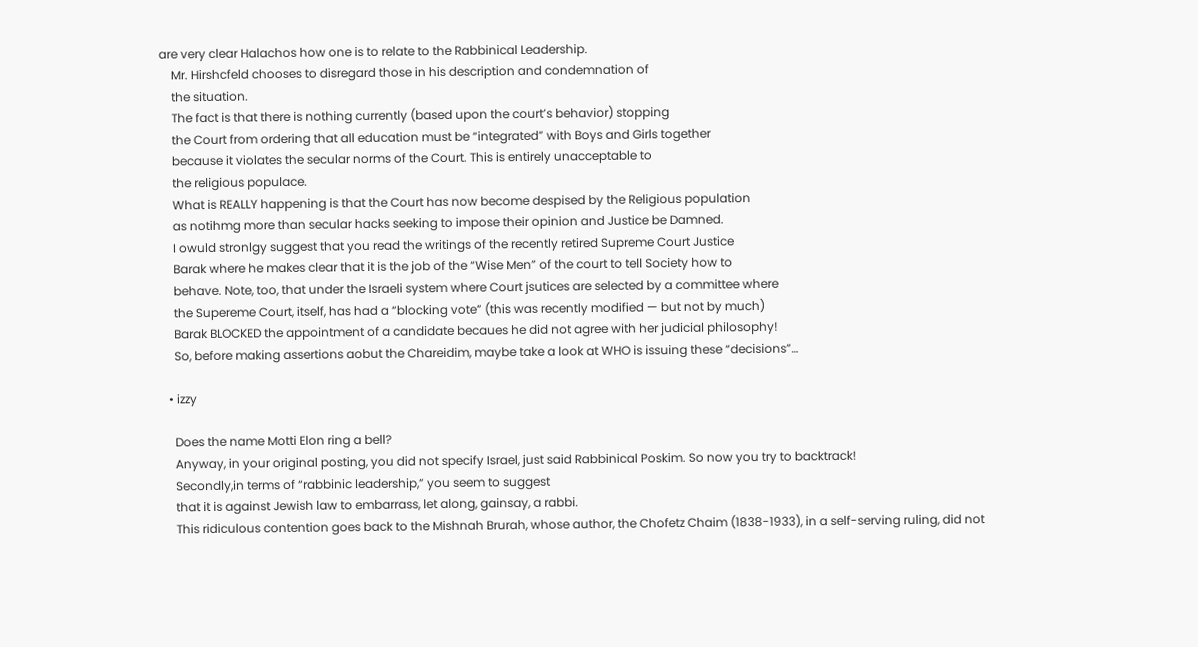are very clear Halachos how one is to relate to the Rabbinical Leadership.
    Mr. Hirshcfeld chooses to disregard those in his description and condemnation of
    the situation.
    The fact is that there is nothing currently (based upon the court’s behavior) stopping
    the Court from ordering that all education must be “integrated” with Boys and Girls together
    because it violates the secular norms of the Court. This is entirely unacceptable to
    the religious populace.
    What is REALLY happening is that the Court has now become despised by the Religious population
    as notihmg more than secular hacks seeking to impose their opinion and Justice be Damned.
    I owuld stronlgy suggest that you read the writings of the recently retired Supreme Court Justice
    Barak where he makes clear that it is the job of the “Wise Men” of the court to tell Society how to
    behave. Note, too, that under the Israeli system where Court jsutices are selected by a committee where
    the Supereme Court, itself, has had a “blocking vote” (this was recently modified — but not by much)
    Barak BLOCKED the appointment of a candidate becaues he did not agree with her judicial philosophy!
    So, before making assertions aobut the Chareidim, maybe take a look at WHO is issuing these “decisions”…

  • izzy

    Does the name Motti Elon ring a bell?
    Anyway, in your original posting, you did not specify Israel, just said Rabbinical Poskim. So now you try to backtrack!
    Secondly,in terms of “rabbinic leadership,” you seem to suggest
    that it is against Jewish law to embarrass, let along, gainsay, a rabbi.
    This ridiculous contention goes back to the Mishnah Brurah, whose author, the Chofetz Chaim (1838-1933), in a self-serving ruling, did not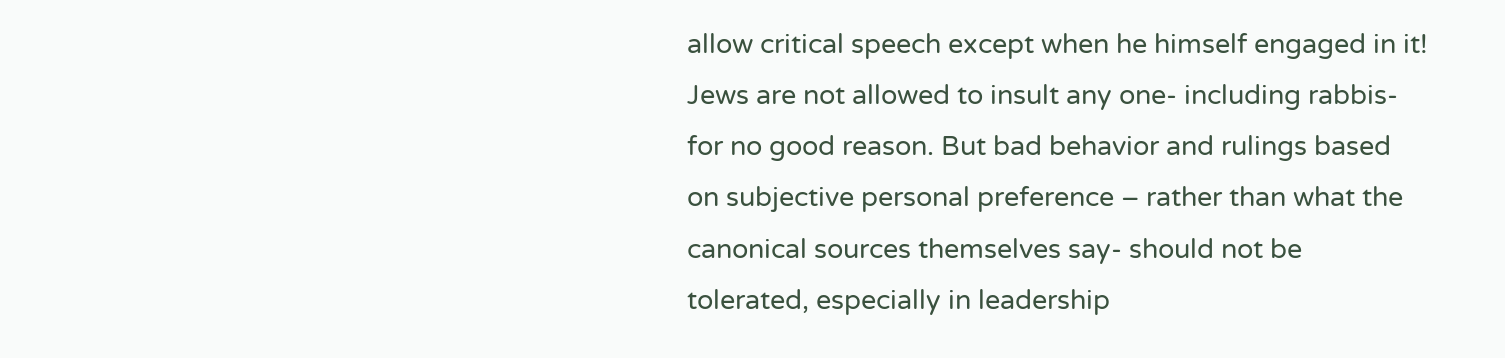allow critical speech except when he himself engaged in it! Jews are not allowed to insult any one- including rabbis- for no good reason. But bad behavior and rulings based on subjective personal preference – rather than what the canonical sources themselves say- should not be tolerated, especially in leadership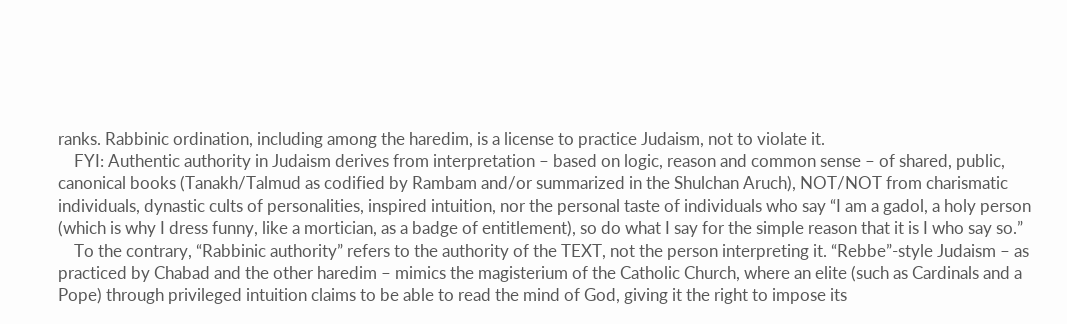ranks. Rabbinic ordination, including among the haredim, is a license to practice Judaism, not to violate it.
    FYI: Authentic authority in Judaism derives from interpretation – based on logic, reason and common sense – of shared, public, canonical books (Tanakh/Talmud as codified by Rambam and/or summarized in the Shulchan Aruch), NOT/NOT from charismatic individuals, dynastic cults of personalities, inspired intuition, nor the personal taste of individuals who say “I am a gadol, a holy person (which is why I dress funny, like a mortician, as a badge of entitlement), so do what I say for the simple reason that it is I who say so.”
    To the contrary, “Rabbinic authority” refers to the authority of the TEXT, not the person interpreting it. “Rebbe”-style Judaism – as practiced by Chabad and the other haredim – mimics the magisterium of the Catholic Church, where an elite (such as Cardinals and a Pope) through privileged intuition claims to be able to read the mind of God, giving it the right to impose its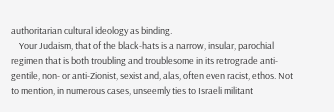authoritarian cultural ideology as binding.
    Your Judaism, that of the black-hats is a narrow, insular, parochial regimen that is both troubling and troublesome in its retrograde anti-gentile, non- or anti-Zionist, sexist and, alas, often even racist, ethos. Not to mention, in numerous cases, unseemly ties to Israeli militant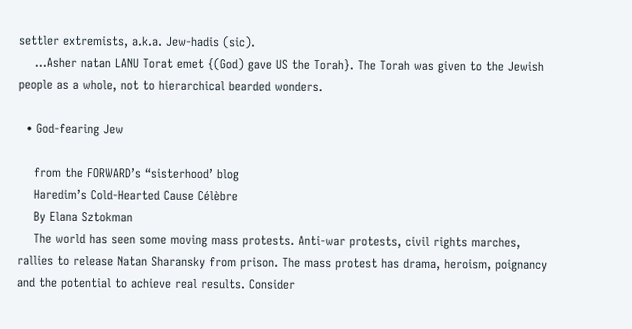settler extremists, a.k.a. Jew-hadis (sic).
    …Asher natan LANU Torat emet {(God) gave US the Torah}. The Torah was given to the Jewish people as a whole, not to hierarchical bearded wonders.

  • God-fearing Jew

    from the FORWARD’s “sisterhood’ blog
    Haredim’s Cold-Hearted Cause Célèbre
    By Elana Sztokman
    The world has seen some moving mass protests. Anti-war protests, civil rights marches, rallies to release Natan Sharansky from prison. The mass protest has drama, heroism, poignancy and the potential to achieve real results. Consider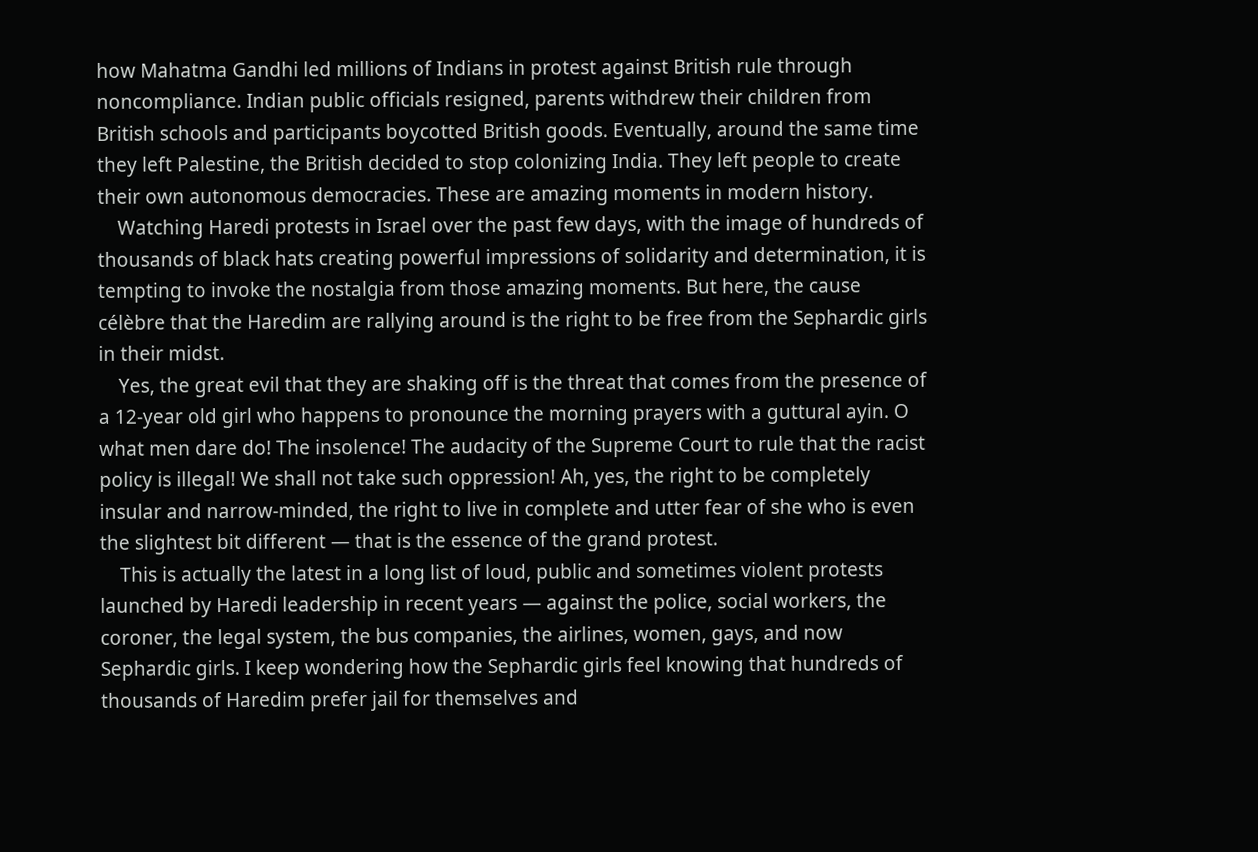how Mahatma Gandhi led millions of Indians in protest against British rule through noncompliance. Indian public officials resigned, parents withdrew their children from British schools and participants boycotted British goods. Eventually, around the same time they left Palestine, the British decided to stop colonizing India. They left people to create their own autonomous democracies. These are amazing moments in modern history.
    Watching Haredi protests in Israel over the past few days, with the image of hundreds of thousands of black hats creating powerful impressions of solidarity and determination, it is tempting to invoke the nostalgia from those amazing moments. But here, the cause célèbre that the Haredim are rallying around is the right to be free from the Sephardic girls in their midst.
    Yes, the great evil that they are shaking off is the threat that comes from the presence of a 12-year old girl who happens to pronounce the morning prayers with a guttural ayin. O what men dare do! The insolence! The audacity of the Supreme Court to rule that the racist policy is illegal! We shall not take such oppression! Ah, yes, the right to be completely insular and narrow-minded, the right to live in complete and utter fear of she who is even the slightest bit different — that is the essence of the grand protest.
    This is actually the latest in a long list of loud, public and sometimes violent protests launched by Haredi leadership in recent years — against the police, social workers, the coroner, the legal system, the bus companies, the airlines, women, gays, and now Sephardic girls. I keep wondering how the Sephardic girls feel knowing that hundreds of thousands of Haredim prefer jail for themselves and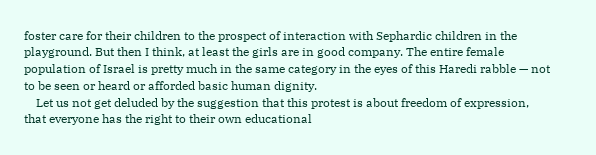foster care for their children to the prospect of interaction with Sephardic children in the playground. But then I think, at least the girls are in good company. The entire female population of Israel is pretty much in the same category in the eyes of this Haredi rabble — not to be seen or heard or afforded basic human dignity.
    Let us not get deluded by the suggestion that this protest is about freedom of expression, that everyone has the right to their own educational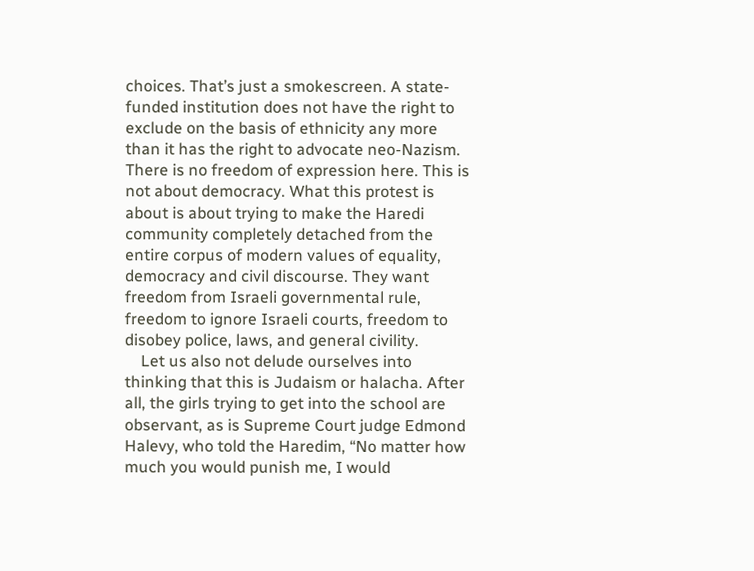choices. That’s just a smokescreen. A state-funded institution does not have the right to exclude on the basis of ethnicity any more than it has the right to advocate neo-Nazism. There is no freedom of expression here. This is not about democracy. What this protest is about is about trying to make the Haredi community completely detached from the entire corpus of modern values of equality, democracy and civil discourse. They want freedom from Israeli governmental rule, freedom to ignore Israeli courts, freedom to disobey police, laws, and general civility.
    Let us also not delude ourselves into thinking that this is Judaism or halacha. After all, the girls trying to get into the school are observant, as is Supreme Court judge Edmond Halevy, who told the Haredim, “No matter how much you would punish me, I would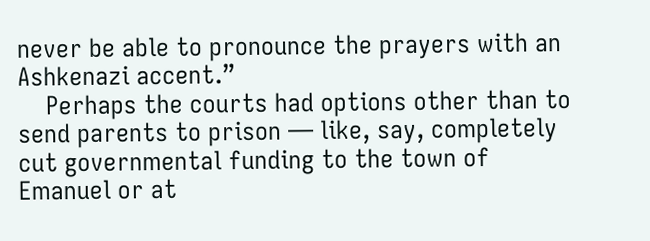never be able to pronounce the prayers with an Ashkenazi accent.”
    Perhaps the courts had options other than to send parents to prison — like, say, completely cut governmental funding to the town of Emanuel or at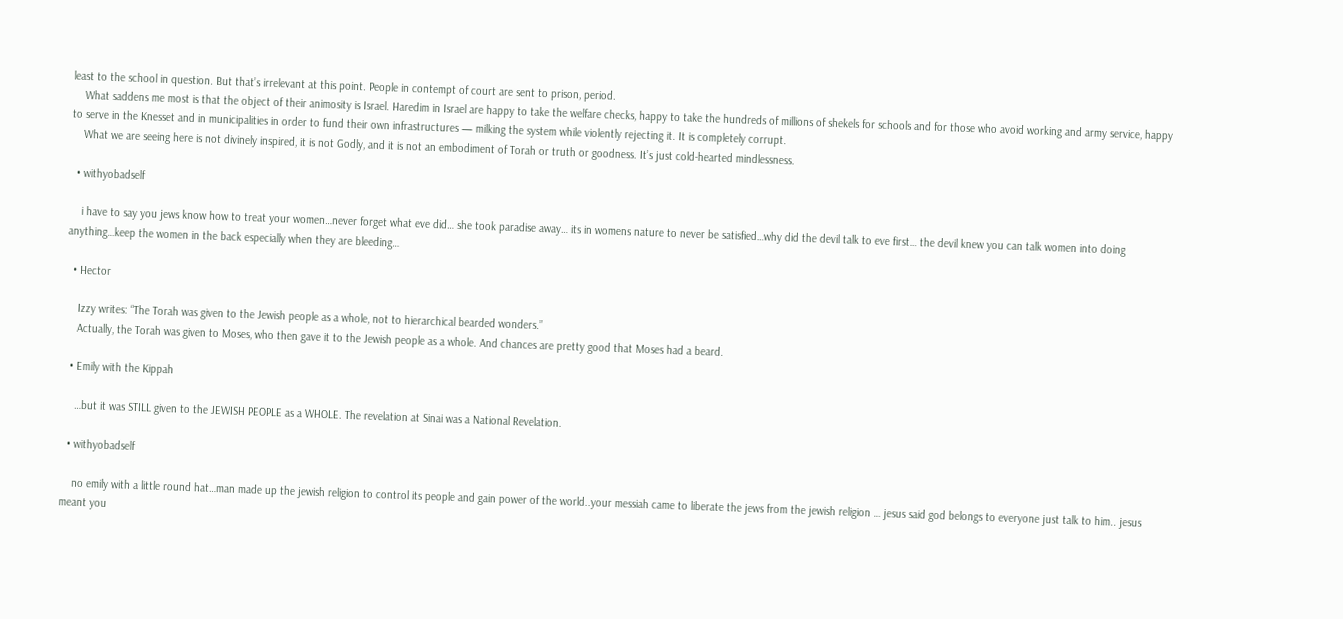least to the school in question. But that’s irrelevant at this point. People in contempt of court are sent to prison, period.
    What saddens me most is that the object of their animosity is Israel. Haredim in Israel are happy to take the welfare checks, happy to take the hundreds of millions of shekels for schools and for those who avoid working and army service, happy to serve in the Knesset and in municipalities in order to fund their own infrastructures — milking the system while violently rejecting it. It is completely corrupt.
    What we are seeing here is not divinely inspired, it is not Godly, and it is not an embodiment of Torah or truth or goodness. It’s just cold-hearted mindlessness.

  • withyobadself

    i have to say you jews know how to treat your women…never forget what eve did… she took paradise away… its in womens nature to never be satisfied…why did the devil talk to eve first… the devil knew you can talk women into doing anything…keep the women in the back especially when they are bleeding…

  • Hector

    Izzy writes: “The Torah was given to the Jewish people as a whole, not to hierarchical bearded wonders.”
    Actually, the Torah was given to Moses, who then gave it to the Jewish people as a whole. And chances are pretty good that Moses had a beard.

  • Emily with the Kippah

    …but it was STILL given to the JEWISH PEOPLE as a WHOLE. The revelation at Sinai was a National Revelation.

  • withyobadself

    no emily with a little round hat…man made up the jewish religion to control its people and gain power of the world..your messiah came to liberate the jews from the jewish religion … jesus said god belongs to everyone just talk to him.. jesus meant you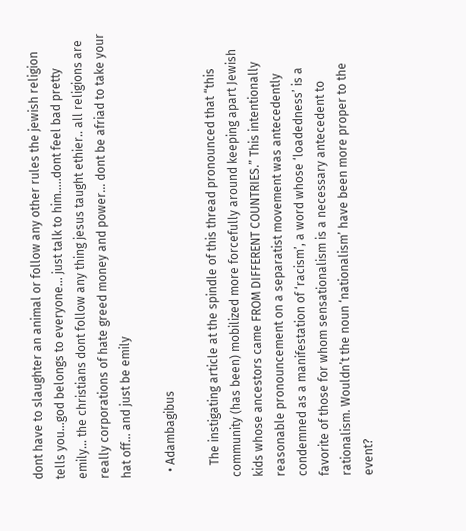dont have to slaughter an animal or follow any other rules the jewish religion tells you…god belongs to everyone… just talk to him…..dont feel bad pretty emily… the christians dont follow any thing jesus taught ethier.. all religions are really corporations of hate greed money and power… dont be afriad to take your hat off… and just be emily

  • Adambagibus

    The instigating article at the spindle of this thread pronounced that “this community (has been) mobilized more forcefully around keeping apart Jewish kids whose ancestors came FROM DIFFERENT COUNTRIES.” This intentionally reasonable pronouncement on a separatist movement was antecedently condemned as a manifestation of ‘racism’, a word whose ‘loadedness’ is a favorite of those for whom sensationalism is a necessary antecedent to rationalism. Wouldn’t the noun ‘nationalism’ have been more proper to the event?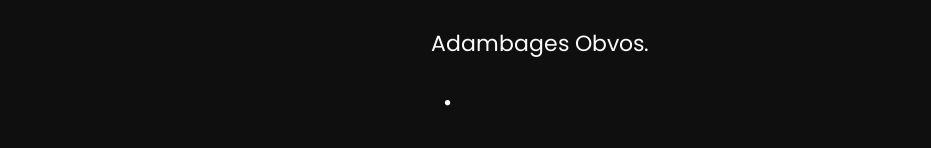Adambages Obvos.

  •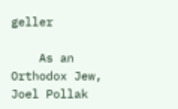geller

    As an Orthodox Jew, Joel Pollak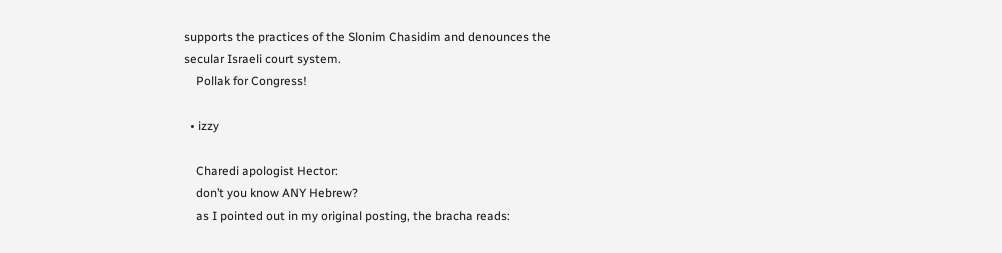supports the practices of the Slonim Chasidim and denounces the secular Israeli court system.
    Pollak for Congress!

  • izzy

    Charedi apologist Hector:
    don’t you know ANY Hebrew?
    as I pointed out in my original posting, the bracha reads: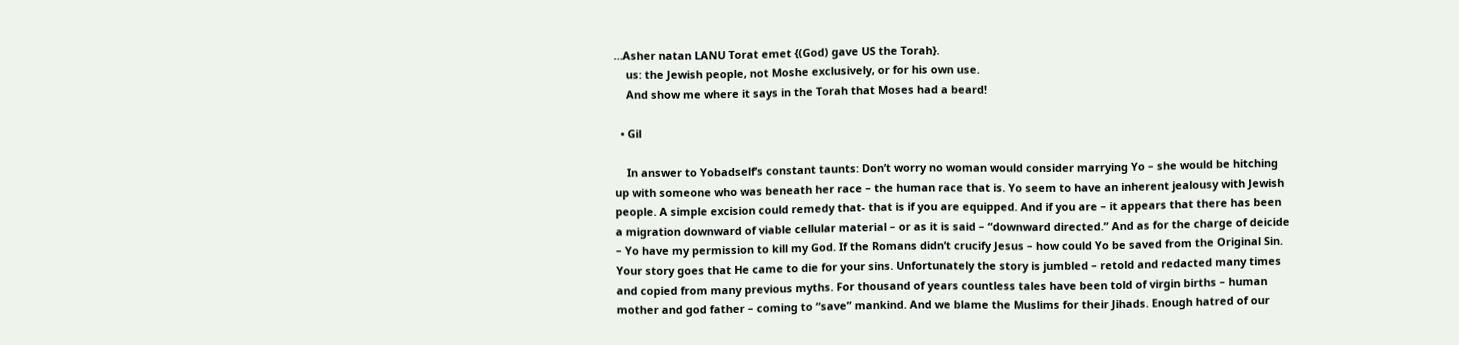…Asher natan LANU Torat emet {(God) gave US the Torah}.
    us: the Jewish people, not Moshe exclusively, or for his own use.
    And show me where it says in the Torah that Moses had a beard!

  • Gil

    In answer to Yobadself’s constant taunts: Don’t worry no woman would consider marrying Yo – she would be hitching up with someone who was beneath her race – the human race that is. Yo seem to have an inherent jealousy with Jewish people. A simple excision could remedy that- that is if you are equipped. And if you are – it appears that there has been a migration downward of viable cellular material – or as it is said – “downward directed.” And as for the charge of deicide – Yo have my permission to kill my God. If the Romans didn’t crucify Jesus – how could Yo be saved from the Original Sin. Your story goes that He came to die for your sins. Unfortunately the story is jumbled – retold and redacted many times and copied from many previous myths. For thousand of years countless tales have been told of virgin births – human mother and god father – coming to “save” mankind. And we blame the Muslims for their Jihads. Enough hatred of our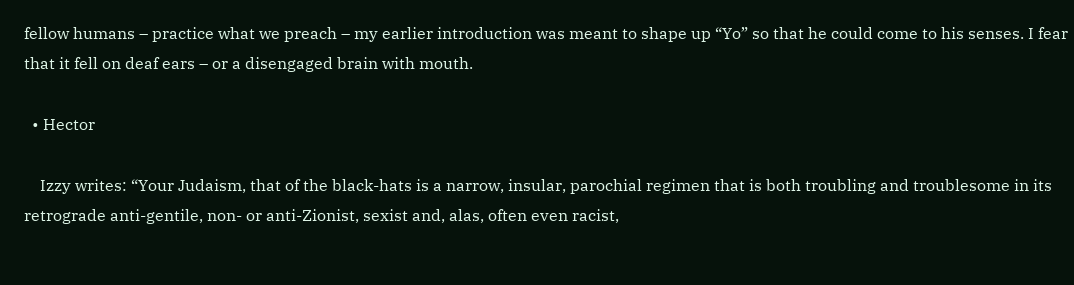fellow humans – practice what we preach – my earlier introduction was meant to shape up “Yo” so that he could come to his senses. I fear that it fell on deaf ears – or a disengaged brain with mouth.

  • Hector

    Izzy writes: “Your Judaism, that of the black-hats is a narrow, insular, parochial regimen that is both troubling and troublesome in its retrograde anti-gentile, non- or anti-Zionist, sexist and, alas, often even racist,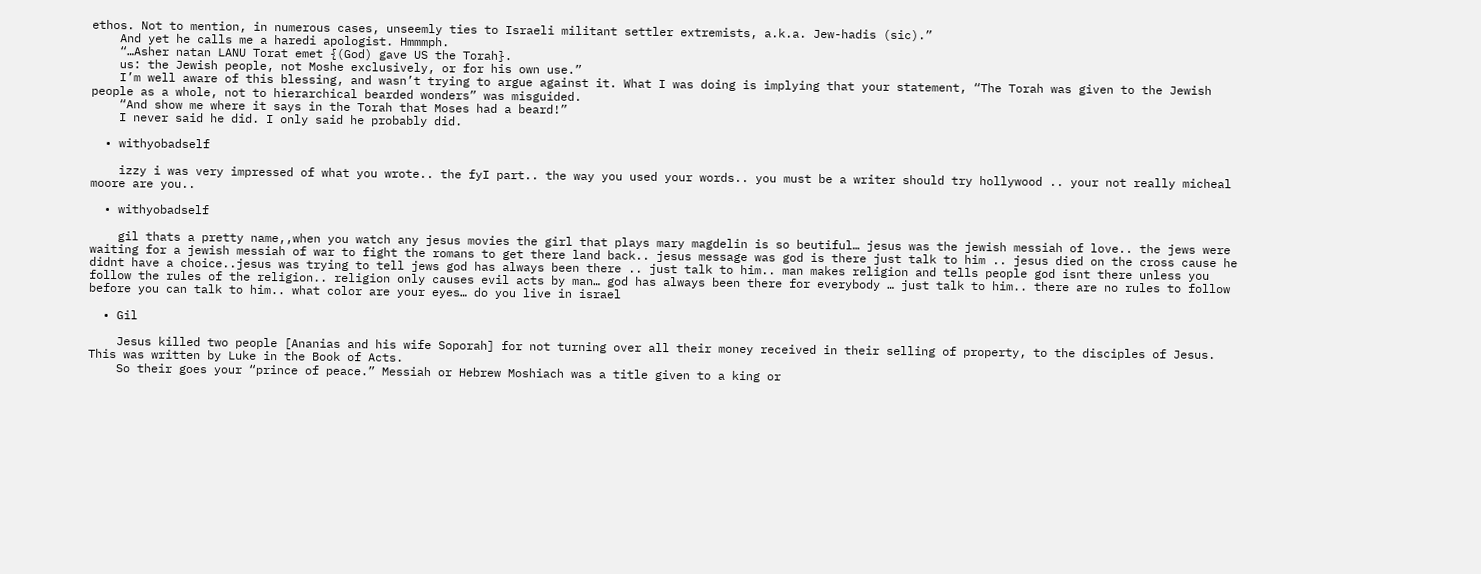ethos. Not to mention, in numerous cases, unseemly ties to Israeli militant settler extremists, a.k.a. Jew-hadis (sic).”
    And yet he calls me a haredi apologist. Hmmmph.
    “…Asher natan LANU Torat emet {(God) gave US the Torah}.
    us: the Jewish people, not Moshe exclusively, or for his own use.”
    I’m well aware of this blessing, and wasn’t trying to argue against it. What I was doing is implying that your statement, “The Torah was given to the Jewish people as a whole, not to hierarchical bearded wonders” was misguided.
    “And show me where it says in the Torah that Moses had a beard!”
    I never said he did. I only said he probably did.

  • withyobadself

    izzy i was very impressed of what you wrote.. the fyI part.. the way you used your words.. you must be a writer should try hollywood .. your not really micheal moore are you..

  • withyobadself

    gil thats a pretty name,,when you watch any jesus movies the girl that plays mary magdelin is so beutiful… jesus was the jewish messiah of love.. the jews were waiting for a jewish messiah of war to fight the romans to get there land back.. jesus message was god is there just talk to him .. jesus died on the cross cause he didnt have a choice..jesus was trying to tell jews god has always been there .. just talk to him.. man makes religion and tells people god isnt there unless you follow the rules of the religion.. religion only causes evil acts by man… god has always been there for everybody … just talk to him.. there are no rules to follow before you can talk to him.. what color are your eyes… do you live in israel

  • Gil

    Jesus killed two people [Ananias and his wife Soporah] for not turning over all their money received in their selling of property, to the disciples of Jesus. This was written by Luke in the Book of Acts.
    So their goes your “prince of peace.” Messiah or Hebrew Moshiach was a title given to a king or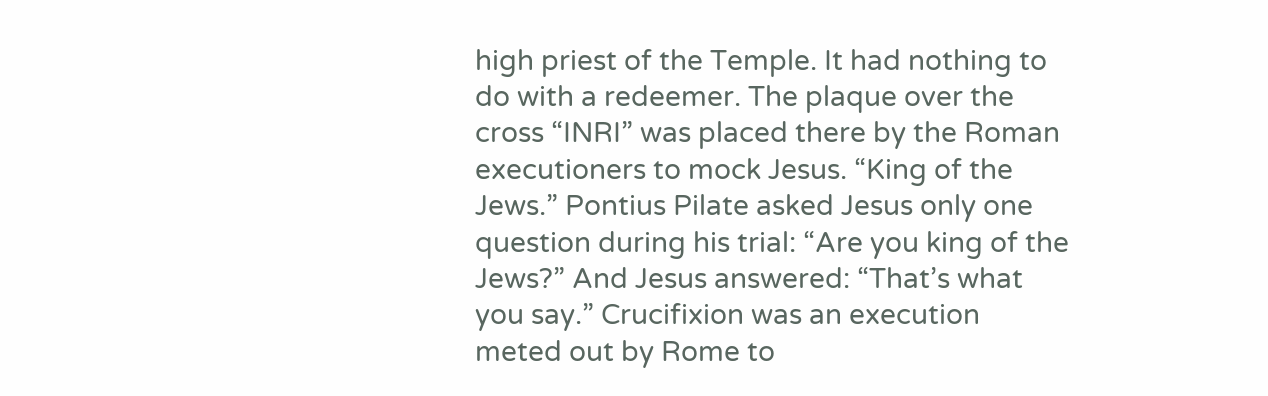high priest of the Temple. It had nothing to do with a redeemer. The plaque over the cross “INRI” was placed there by the Roman executioners to mock Jesus. “King of the Jews.” Pontius Pilate asked Jesus only one question during his trial: “Are you king of the Jews?” And Jesus answered: “That’s what you say.” Crucifixion was an execution meted out by Rome to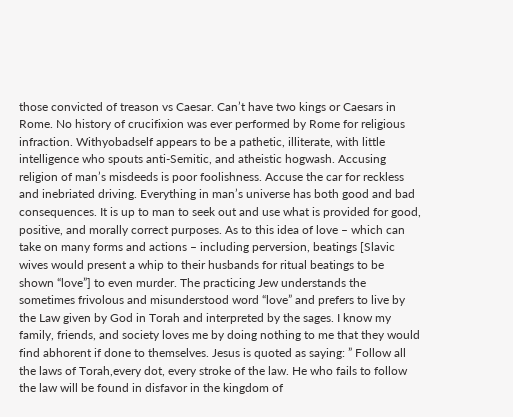those convicted of treason vs Caesar. Can’t have two kings or Caesars in Rome. No history of crucifixion was ever performed by Rome for religious infraction. Withyobadself appears to be a pathetic, illiterate, with little intelligence who spouts anti-Semitic, and atheistic hogwash. Accusing religion of man’s misdeeds is poor foolishness. Accuse the car for reckless and inebriated driving. Everything in man’s universe has both good and bad consequences. It is up to man to seek out and use what is provided for good, positive, and morally correct purposes. As to this idea of love – which can take on many forms and actions – including perversion, beatings [Slavic wives would present a whip to their husbands for ritual beatings to be shown “love”] to even murder. The practicing Jew understands the sometimes frivolous and misunderstood word “love” and prefers to live by the Law given by God in Torah and interpreted by the sages. I know my family, friends, and society loves me by doing nothing to me that they would find abhorent if done to themselves. Jesus is quoted as saying: ” Follow all the laws of Torah,every dot, every stroke of the law. He who fails to follow the law will be found in disfavor in the kingdom of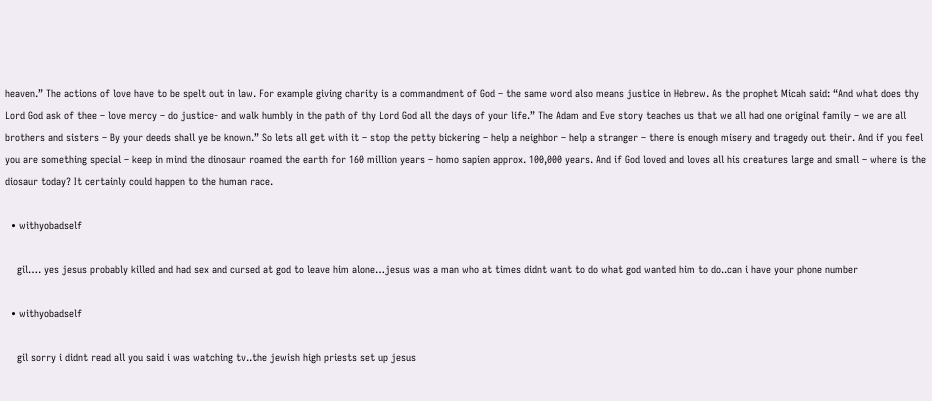heaven.” The actions of love have to be spelt out in law. For example giving charity is a commandment of God – the same word also means justice in Hebrew. As the prophet Micah said: “And what does thy Lord God ask of thee – love mercy – do justice- and walk humbly in the path of thy Lord God all the days of your life.” The Adam and Eve story teaches us that we all had one original family – we are all brothers and sisters – By your deeds shall ye be known.” So lets all get with it – stop the petty bickering – help a neighbor – help a stranger – there is enough misery and tragedy out their. And if you feel you are something special – keep in mind the dinosaur roamed the earth for 160 million years – homo sapien approx. 100,000 years. And if God loved and loves all his creatures large and small – where is the diosaur today? It certainly could happen to the human race.

  • withyobadself

    gil…. yes jesus probably killed and had sex and cursed at god to leave him alone…jesus was a man who at times didnt want to do what god wanted him to do..can i have your phone number

  • withyobadself

    gil sorry i didnt read all you said i was watching tv..the jewish high priests set up jesus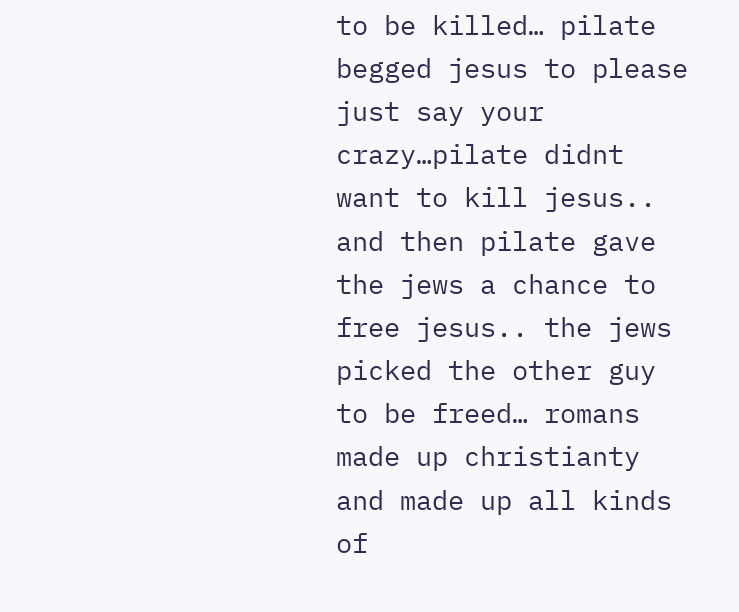to be killed… pilate begged jesus to please just say your crazy…pilate didnt want to kill jesus.. and then pilate gave the jews a chance to free jesus.. the jews picked the other guy to be freed… romans made up christianty and made up all kinds of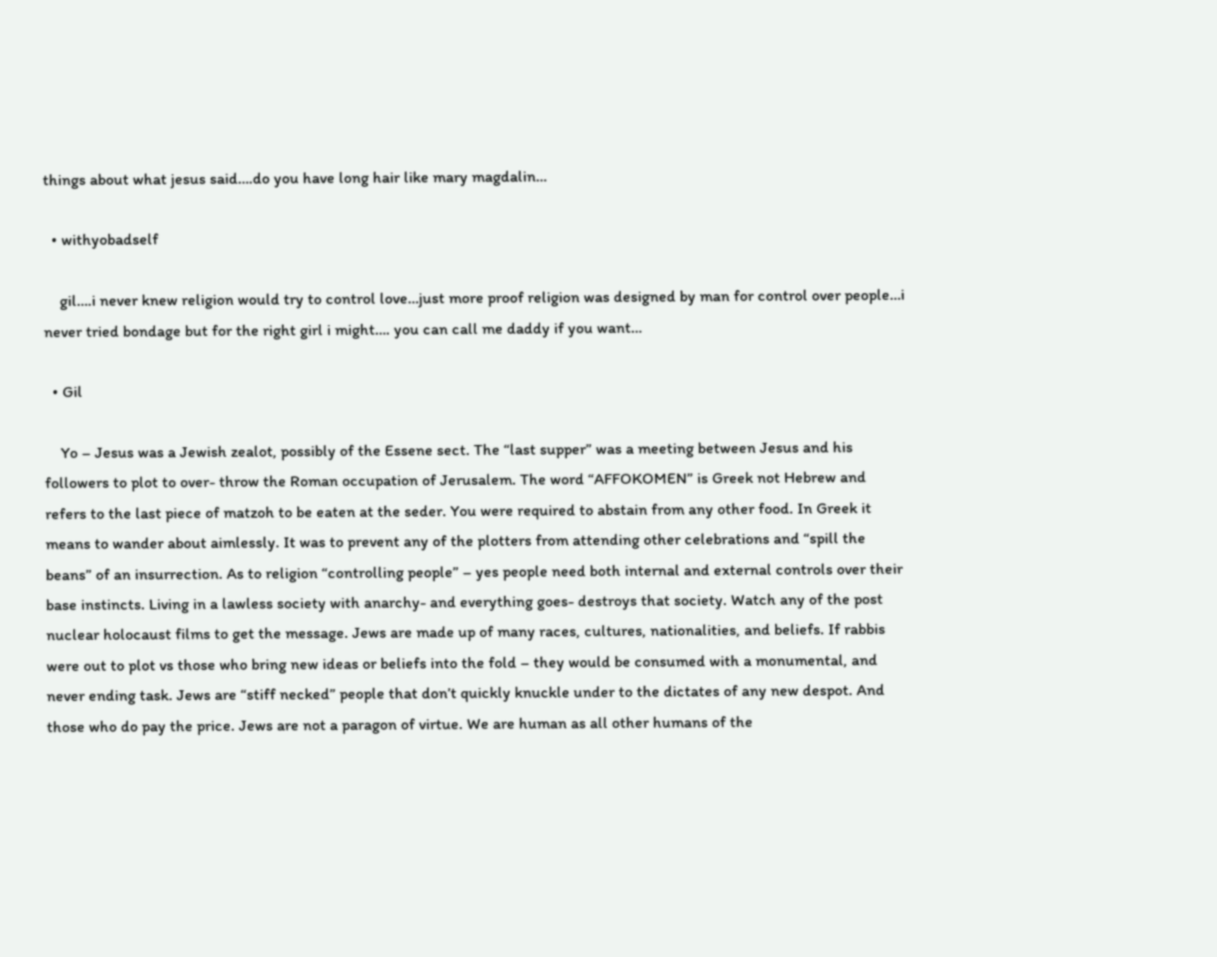things about what jesus said….do you have long hair like mary magdalin…

  • withyobadself

    gil….i never knew religion would try to control love…just more proof religion was designed by man for control over people…i never tried bondage but for the right girl i might…. you can call me daddy if you want…

  • Gil

    Yo – Jesus was a Jewish zealot, possibly of the Essene sect. The “last supper” was a meeting between Jesus and his followers to plot to over- throw the Roman occupation of Jerusalem. The word “AFFOKOMEN” is Greek not Hebrew and refers to the last piece of matzoh to be eaten at the seder. You were required to abstain from any other food. In Greek it means to wander about aimlessly. It was to prevent any of the plotters from attending other celebrations and “spill the beans” of an insurrection. As to religion “controlling people” – yes people need both internal and external controls over their base instincts. Living in a lawless society with anarchy- and everything goes- destroys that society. Watch any of the post nuclear holocaust films to get the message. Jews are made up of many races, cultures, nationalities, and beliefs. If rabbis were out to plot vs those who bring new ideas or beliefs into the fold – they would be consumed with a monumental, and never ending task. Jews are “stiff necked” people that don’t quickly knuckle under to the dictates of any new despot. And those who do pay the price. Jews are not a paragon of virtue. We are human as all other humans of the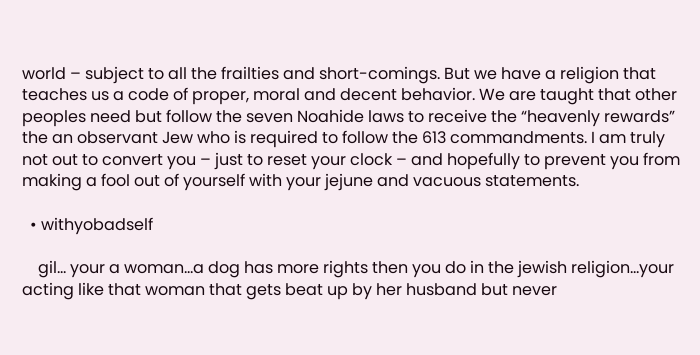world – subject to all the frailties and short-comings. But we have a religion that teaches us a code of proper, moral and decent behavior. We are taught that other peoples need but follow the seven Noahide laws to receive the “heavenly rewards” the an observant Jew who is required to follow the 613 commandments. I am truly not out to convert you – just to reset your clock – and hopefully to prevent you from making a fool out of yourself with your jejune and vacuous statements.

  • withyobadself

    gil… your a woman…a dog has more rights then you do in the jewish religion…your acting like that woman that gets beat up by her husband but never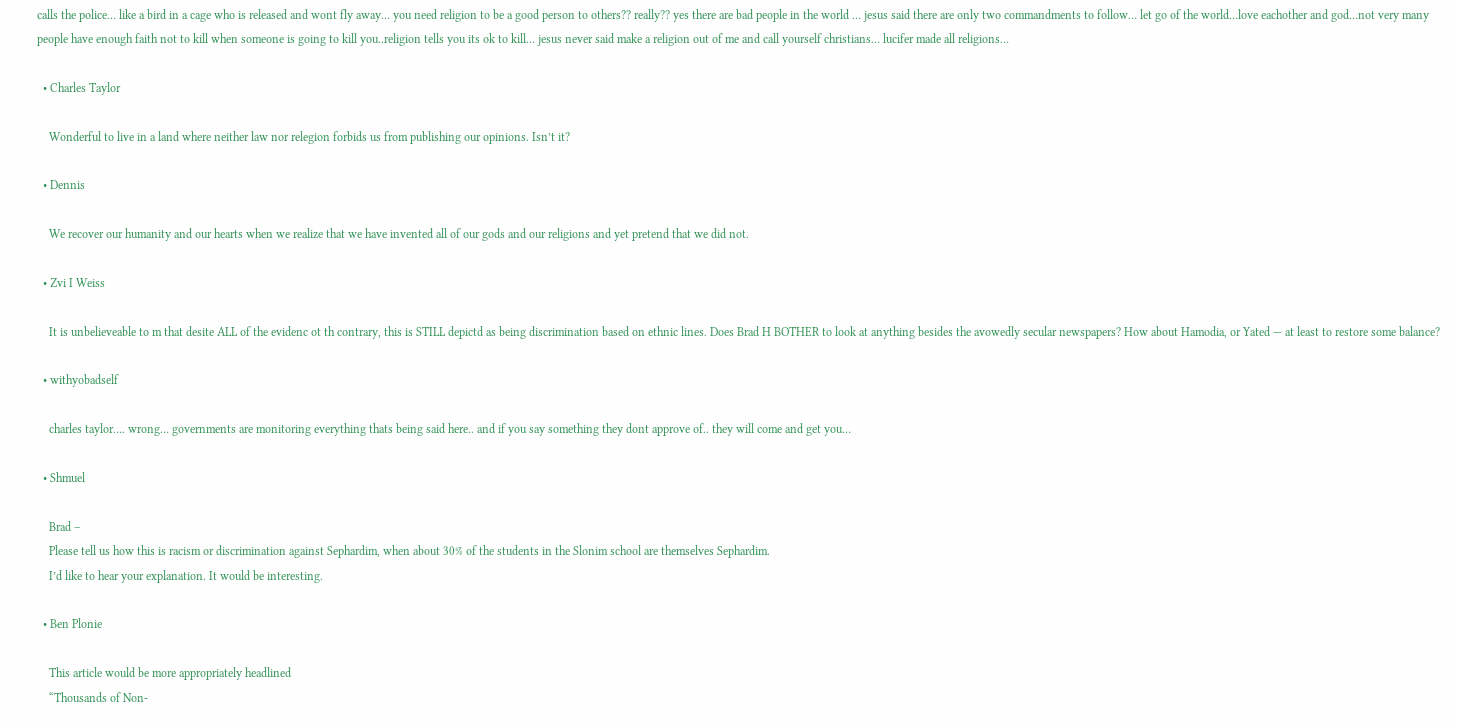calls the police… like a bird in a cage who is released and wont fly away… you need religion to be a good person to others?? really?? yes there are bad people in the world … jesus said there are only two commandments to follow… let go of the world…love eachother and god…not very many people have enough faith not to kill when someone is going to kill you..religion tells you its ok to kill… jesus never said make a religion out of me and call yourself christians… lucifer made all religions…

  • Charles Taylor

    Wonderful to live in a land where neither law nor relegion forbids us from publishing our opinions. Isn’t it?

  • Dennis

    We recover our humanity and our hearts when we realize that we have invented all of our gods and our religions and yet pretend that we did not.

  • Zvi I Weiss

    It is unbelieveable to m that desite ALL of the evidenc ot th contrary, this is STILL depictd as being discrimination based on ethnic lines. Does Brad H BOTHER to look at anything besides the avowedly secular newspapers? How about Hamodia, or Yated — at least to restore some balance?

  • withyobadself

    charles taylor…. wrong… governments are monitoring everything thats being said here.. and if you say something they dont approve of.. they will come and get you…

  • Shmuel

    Brad –
    Please tell us how this is racism or discrimination against Sephardim, when about 30% of the students in the Slonim school are themselves Sephardim.
    I’d like to hear your explanation. It would be interesting.

  • Ben Plonie

    This article would be more appropriately headlined
    “Thousands of Non-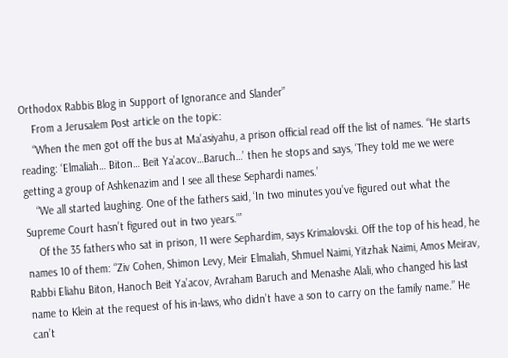Orthodox Rabbis Blog in Support of Ignorance and Slander”
    From a Jerusalem Post article on the topic:
    “When the men got off the bus at Ma’asiyahu, a prison official read off the list of names. “He starts reading: ‘Elmaliah… Biton… Beit Ya’acov…Baruch…’ then he stops and says, ‘They told me we were getting a group of Ashkenazim and I see all these Sephardi names.’
    “We all started laughing. One of the fathers said, ‘In two minutes you’ve figured out what the Supreme Court hasn’t figured out in two years.’”
    Of the 35 fathers who sat in prison, 11 were Sephardim, says Krimalovski. Off the top of his head, he names 10 of them: “Ziv Cohen, Shimon Levy, Meir Elmaliah, Shmuel Naimi, Yitzhak Naimi, Amos Meirav, Rabbi Eliahu Biton, Hanoch Beit Ya’acov, Avraham Baruch and Menashe Alali, who changed his last name to Klein at the request of his in-laws, who didn’t have a son to carry on the family name.” He can’t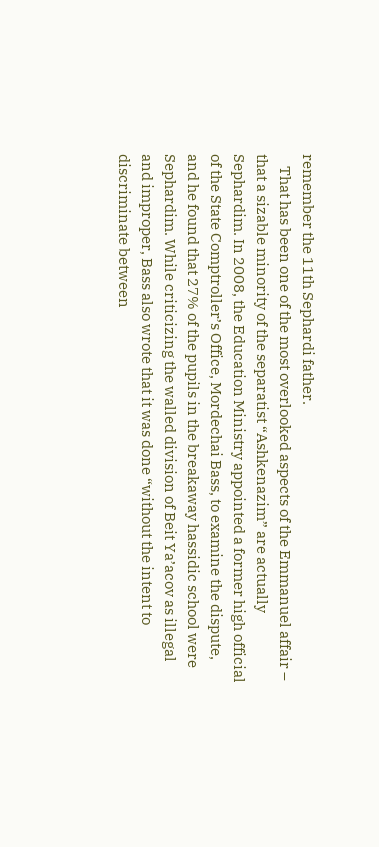remember the 11th Sephardi father.
    That has been one of the most overlooked aspects of the Emmanuel affair – that a sizable minority of the separatist “Ashkenazim” are actually Sephardim. In 2008, the Education Ministry appointed a former high official of the State Comptroller’s Office, Mordechai Bass, to examine the dispute, and he found that 27% of the pupils in the breakaway hassidic school were Sephardim. While criticizing the walled division of Beit Ya’acov as illegal and improper, Bass also wrote that it was done “without the intent to discriminate between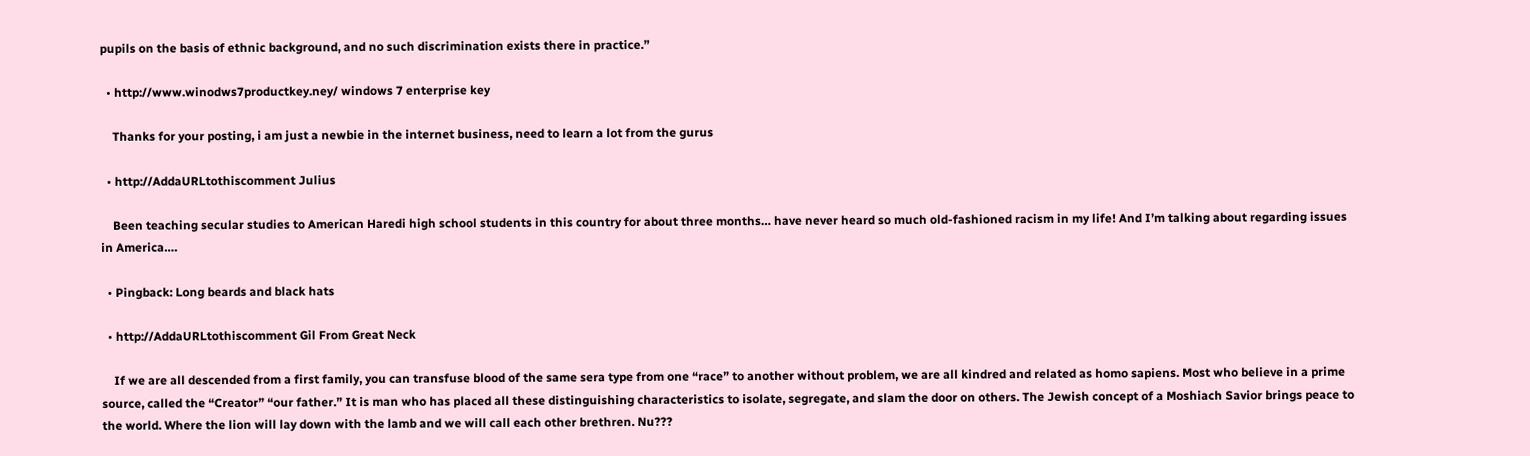pupils on the basis of ethnic background, and no such discrimination exists there in practice.”

  • http://www.winodws7productkey.ney/ windows 7 enterprise key

    Thanks for your posting, i am just a newbie in the internet business, need to learn a lot from the gurus

  • http://AddaURLtothiscomment Julius

    Been teaching secular studies to American Haredi high school students in this country for about three months… have never heard so much old-fashioned racism in my life! And I’m talking about regarding issues in America….

  • Pingback: Long beards and black hats

  • http://AddaURLtothiscomment Gil From Great Neck

    If we are all descended from a first family, you can transfuse blood of the same sera type from one “race” to another without problem, we are all kindred and related as homo sapiens. Most who believe in a prime source, called the “Creator” “our father.” It is man who has placed all these distinguishing characteristics to isolate, segregate, and slam the door on others. The Jewish concept of a Moshiach Savior brings peace to the world. Where the lion will lay down with the lamb and we will call each other brethren. Nu???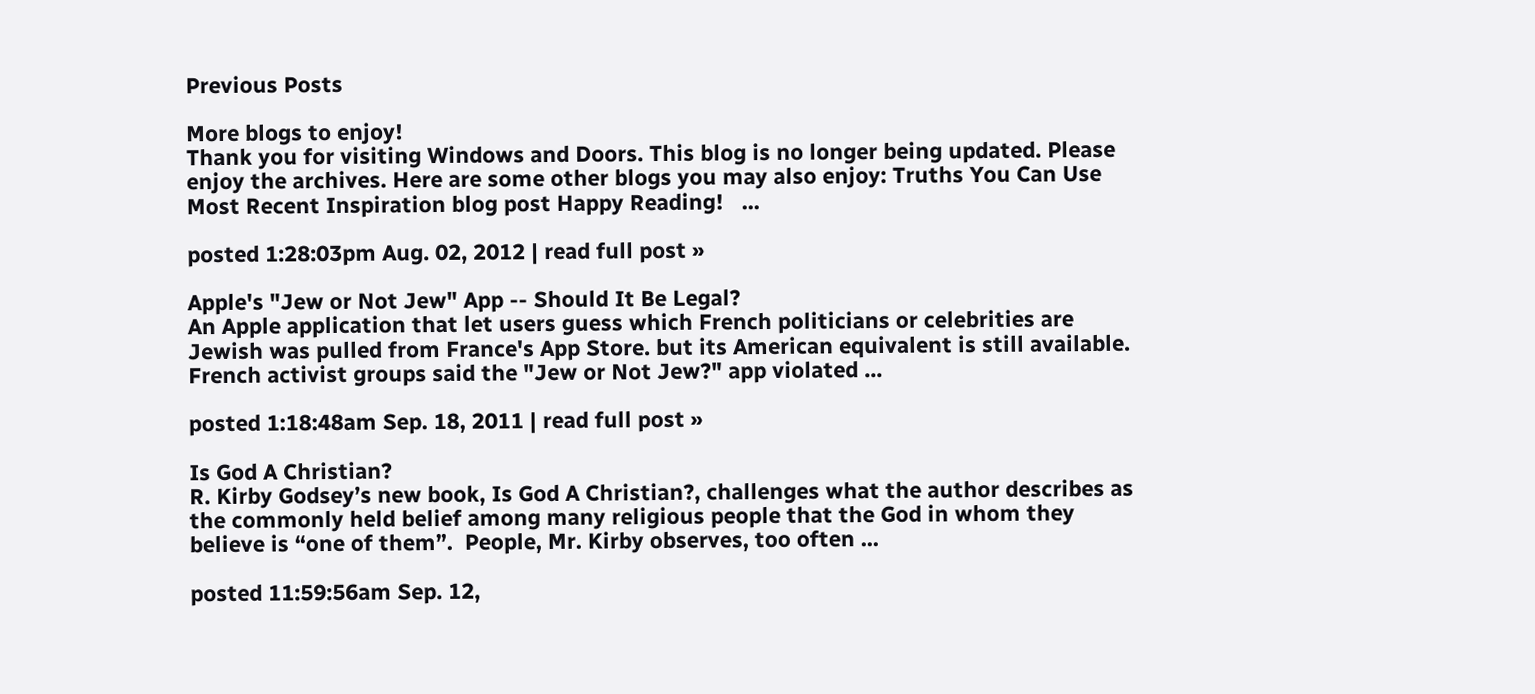Previous Posts

More blogs to enjoy!
Thank you for visiting Windows and Doors. This blog is no longer being updated. Please enjoy the archives. Here are some other blogs you may also enjoy: Truths You Can Use Most Recent Inspiration blog post Happy Reading!   ...

posted 1:28:03pm Aug. 02, 2012 | read full post »

Apple's "Jew or Not Jew" App -- Should It Be Legal?
An Apple application that let users guess which French politicians or celebrities are Jewish was pulled from France's App Store. but its American equivalent is still available. French activist groups said the "Jew or Not Jew?" app violated ...

posted 1:18:48am Sep. 18, 2011 | read full post »

Is God A Christian?
R. Kirby Godsey’s new book, Is God A Christian?, challenges what the author describes as the commonly held belief among many religious people that the God in whom they believe is “one of them”.  People, Mr. Kirby observes, too often ...

posted 11:59:56am Sep. 12,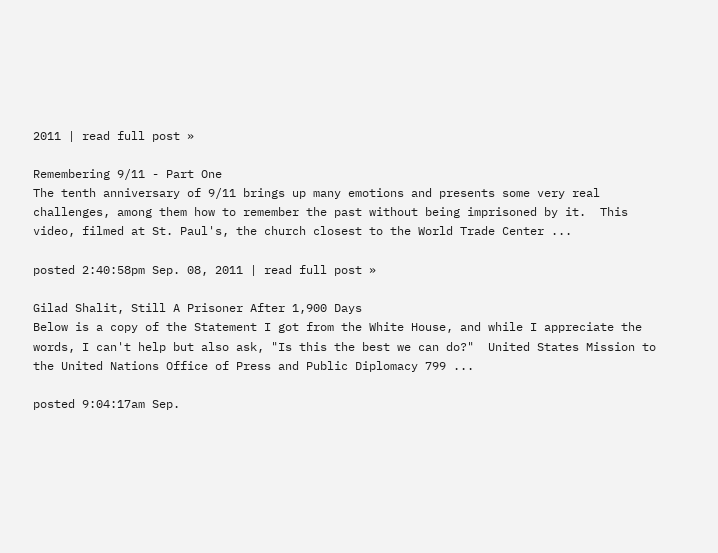2011 | read full post »

Remembering 9/11 - Part One
The tenth anniversary of 9/11 brings up many emotions and presents some very real challenges, among them how to remember the past without being imprisoned by it.  This video, filmed at St. Paul's, the church closest to the World Trade Center ...

posted 2:40:58pm Sep. 08, 2011 | read full post »

Gilad Shalit, Still A Prisoner After 1,900 Days
Below is a copy of the Statement I got from the White House, and while I appreciate the words, I can't help but also ask, "Is this the best we can do?"  United States Mission to the United Nations Office of Press and Public Diplomacy 799 ...

posted 9:04:17am Sep.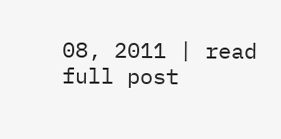08, 2011 | read full post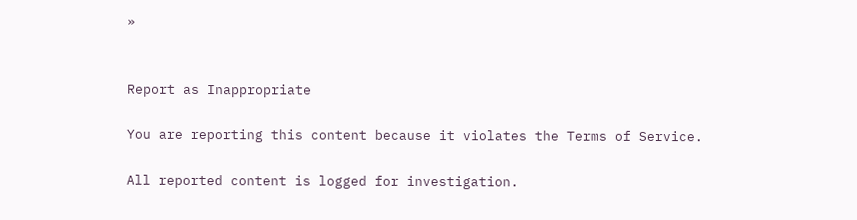»


Report as Inappropriate

You are reporting this content because it violates the Terms of Service.

All reported content is logged for investigation.